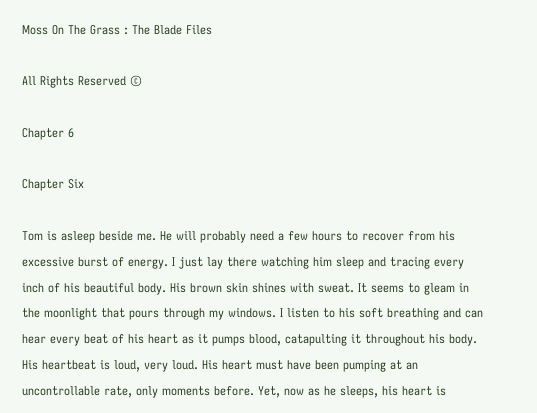Moss On The Grass : The Blade Files

All Rights Reserved ©

Chapter 6

Chapter Six

Tom is asleep beside me. He will probably need a few hours to recover from his excessive burst of energy. I just lay there watching him sleep and tracing every inch of his beautiful body. His brown skin shines with sweat. It seems to gleam in the moonlight that pours through my windows. I listen to his soft breathing and can hear every beat of his heart as it pumps blood, catapulting it throughout his body. His heartbeat is loud, very loud. His heart must have been pumping at an uncontrollable rate, only moments before. Yet, now as he sleeps, his heart is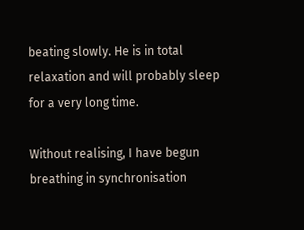beating slowly. He is in total relaxation and will probably sleep for a very long time.

Without realising, I have begun breathing in synchronisation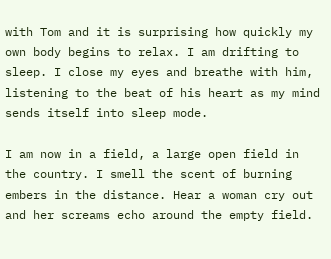with Tom and it is surprising how quickly my own body begins to relax. I am drifting to sleep. I close my eyes and breathe with him, listening to the beat of his heart as my mind sends itself into sleep mode.

I am now in a field, a large open field in the country. I smell the scent of burning embers in the distance. Hear a woman cry out and her screams echo around the empty field.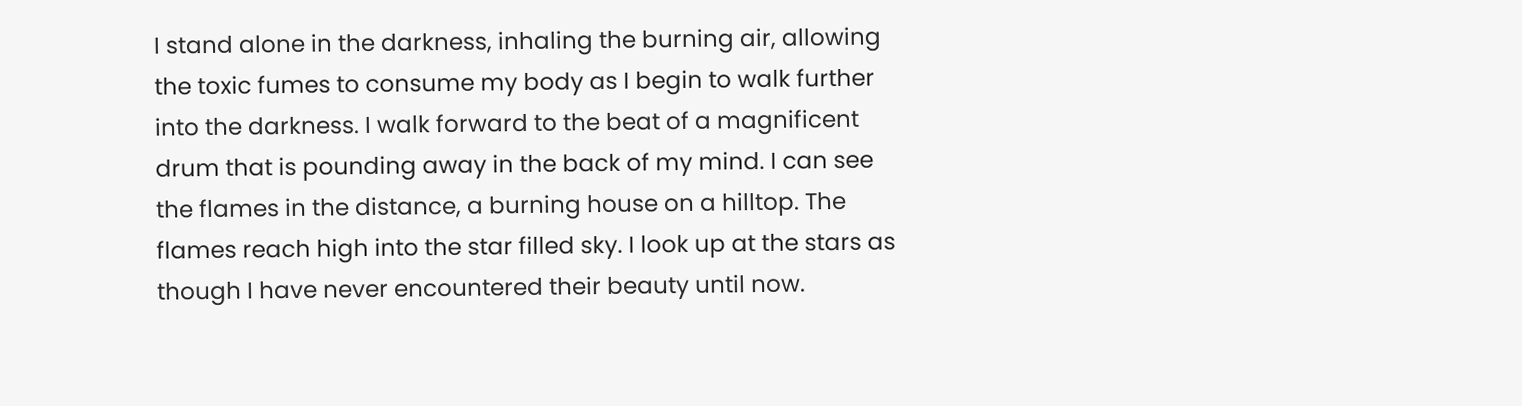I stand alone in the darkness, inhaling the burning air, allowing the toxic fumes to consume my body as I begin to walk further into the darkness. I walk forward to the beat of a magnificent drum that is pounding away in the back of my mind. I can see the flames in the distance, a burning house on a hilltop. The flames reach high into the star filled sky. I look up at the stars as though I have never encountered their beauty until now.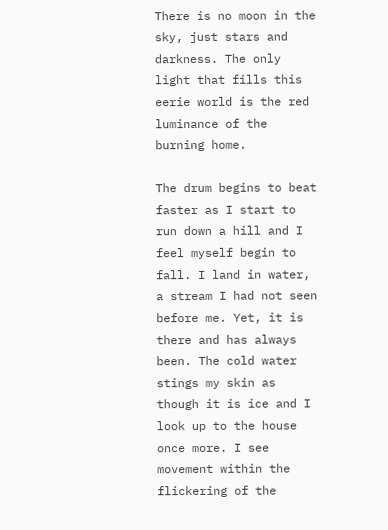There is no moon in the sky, just stars and darkness. The only light that fills this eerie world is the red luminance of the burning home.

The drum begins to beat faster as I start to run down a hill and I feel myself begin to fall. I land in water, a stream I had not seen before me. Yet, it is there and has always been. The cold water stings my skin as though it is ice and I look up to the house once more. I see movement within the flickering of the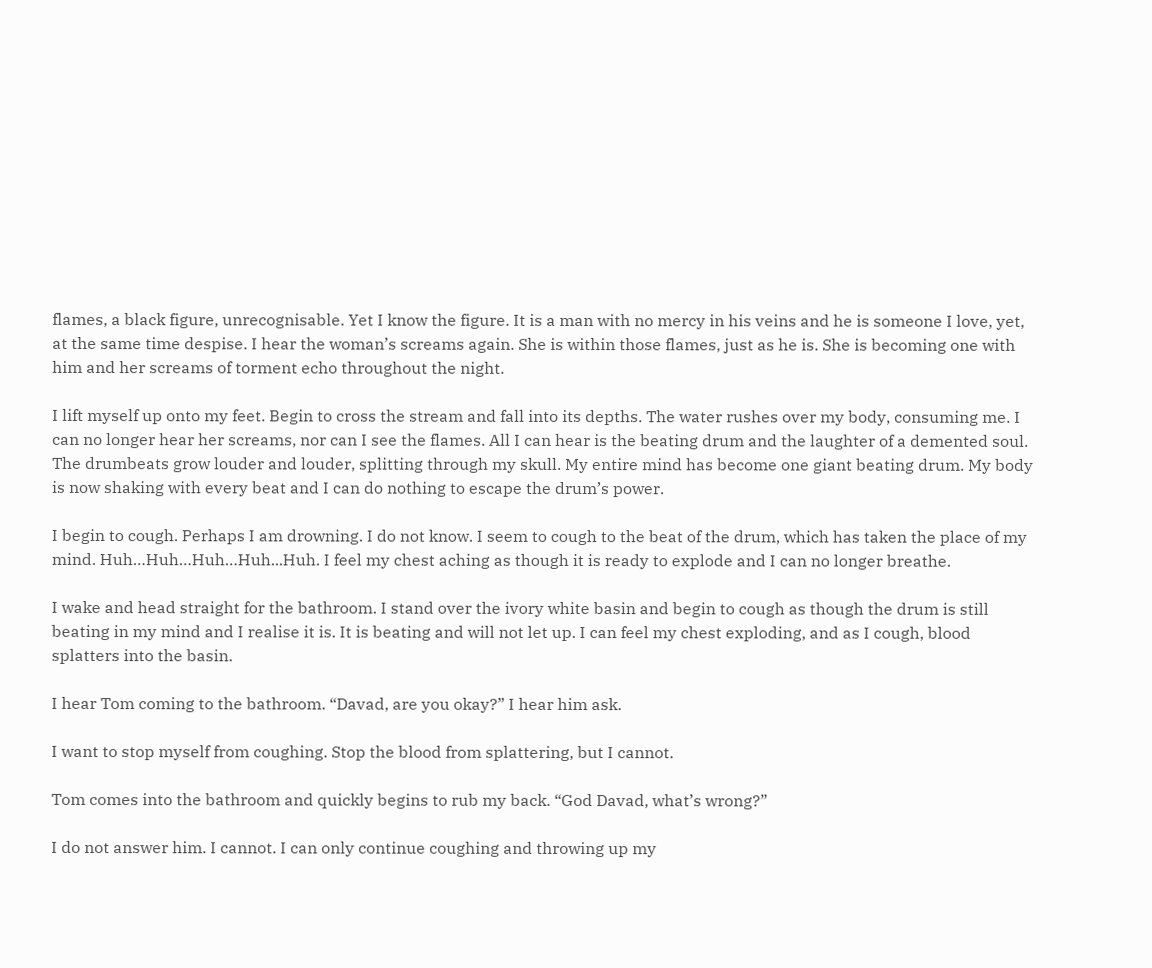flames, a black figure, unrecognisable. Yet I know the figure. It is a man with no mercy in his veins and he is someone I love, yet, at the same time despise. I hear the woman’s screams again. She is within those flames, just as he is. She is becoming one with him and her screams of torment echo throughout the night.

I lift myself up onto my feet. Begin to cross the stream and fall into its depths. The water rushes over my body, consuming me. I can no longer hear her screams, nor can I see the flames. All I can hear is the beating drum and the laughter of a demented soul. The drumbeats grow louder and louder, splitting through my skull. My entire mind has become one giant beating drum. My body is now shaking with every beat and I can do nothing to escape the drum’s power.

I begin to cough. Perhaps I am drowning. I do not know. I seem to cough to the beat of the drum, which has taken the place of my mind. Huh…Huh…Huh…Huh...Huh. I feel my chest aching as though it is ready to explode and I can no longer breathe.

I wake and head straight for the bathroom. I stand over the ivory white basin and begin to cough as though the drum is still beating in my mind and I realise it is. It is beating and will not let up. I can feel my chest exploding, and as I cough, blood splatters into the basin.

I hear Tom coming to the bathroom. “Davad, are you okay?” I hear him ask.

I want to stop myself from coughing. Stop the blood from splattering, but I cannot.

Tom comes into the bathroom and quickly begins to rub my back. “God Davad, what’s wrong?”

I do not answer him. I cannot. I can only continue coughing and throwing up my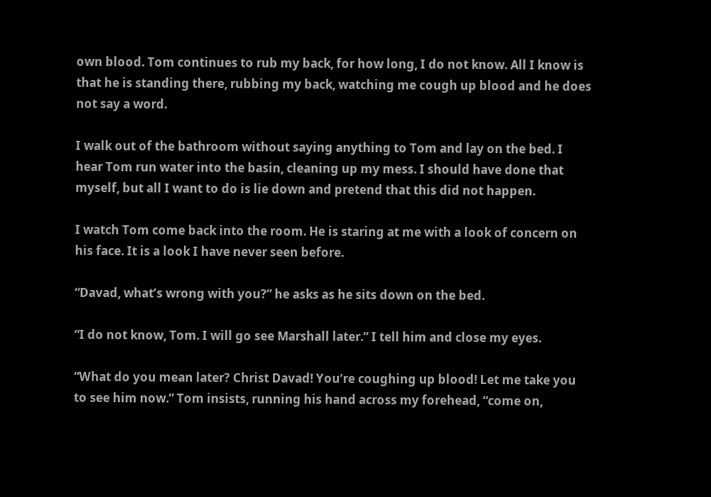own blood. Tom continues to rub my back, for how long, I do not know. All I know is that he is standing there, rubbing my back, watching me cough up blood and he does not say a word.

I walk out of the bathroom without saying anything to Tom and lay on the bed. I hear Tom run water into the basin, cleaning up my mess. I should have done that myself, but all I want to do is lie down and pretend that this did not happen.

I watch Tom come back into the room. He is staring at me with a look of concern on his face. It is a look I have never seen before.

“Davad, what’s wrong with you?” he asks as he sits down on the bed.

“I do not know, Tom. I will go see Marshall later.” I tell him and close my eyes.

“What do you mean later? Christ Davad! You’re coughing up blood! Let me take you to see him now.” Tom insists, running his hand across my forehead, “come on,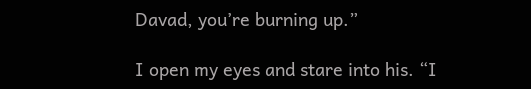Davad, you’re burning up.”

I open my eyes and stare into his. “I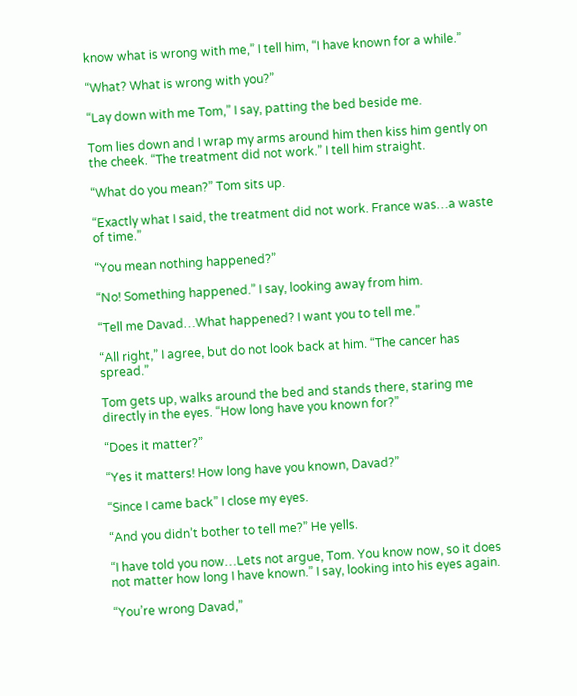know what is wrong with me,” I tell him, “I have known for a while.”

“What? What is wrong with you?”

“Lay down with me Tom,” I say, patting the bed beside me.

Tom lies down and I wrap my arms around him then kiss him gently on the cheek. “The treatment did not work.” I tell him straight.

“What do you mean?” Tom sits up.

“Exactly what I said, the treatment did not work. France was…a waste of time.”

“You mean nothing happened?”

“No! Something happened.” I say, looking away from him.

“Tell me Davad…What happened? I want you to tell me.”

“All right,” I agree, but do not look back at him. “The cancer has spread.”

Tom gets up, walks around the bed and stands there, staring me directly in the eyes. “How long have you known for?”

“Does it matter?”

“Yes it matters! How long have you known, Davad?”

“Since I came back” I close my eyes.

“And you didn’t bother to tell me?” He yells.

“I have told you now…Lets not argue, Tom. You know now, so it does not matter how long I have known.” I say, looking into his eyes again.

“You’re wrong Davad,”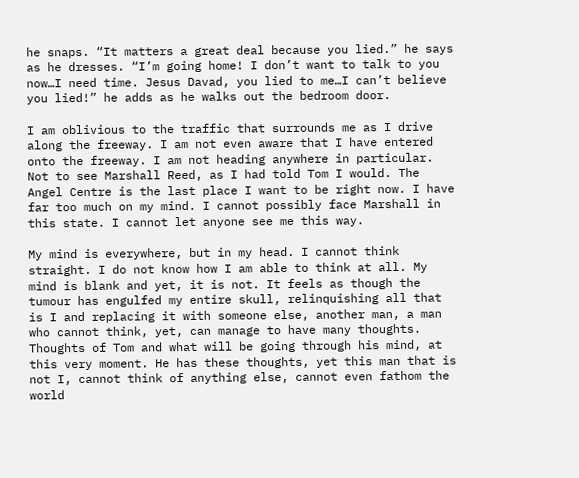he snaps. “It matters a great deal because you lied.” he says as he dresses. “I’m going home! I don’t want to talk to you now…I need time. Jesus Davad, you lied to me…I can’t believe you lied!” he adds as he walks out the bedroom door.

I am oblivious to the traffic that surrounds me as I drive along the freeway. I am not even aware that I have entered onto the freeway. I am not heading anywhere in particular. Not to see Marshall Reed, as I had told Tom I would. The Angel Centre is the last place I want to be right now. I have far too much on my mind. I cannot possibly face Marshall in this state. I cannot let anyone see me this way.

My mind is everywhere, but in my head. I cannot think straight. I do not know how I am able to think at all. My mind is blank and yet, it is not. It feels as though the tumour has engulfed my entire skull, relinquishing all that is I and replacing it with someone else, another man, a man who cannot think, yet, can manage to have many thoughts. Thoughts of Tom and what will be going through his mind, at this very moment. He has these thoughts, yet this man that is not I, cannot think of anything else, cannot even fathom the world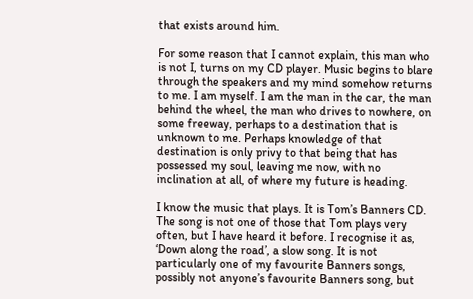that exists around him.

For some reason that I cannot explain, this man who is not I, turns on my CD player. Music begins to blare through the speakers and my mind somehow returns to me. I am myself. I am the man in the car, the man behind the wheel, the man who drives to nowhere, on some freeway, perhaps to a destination that is unknown to me. Perhaps knowledge of that destination is only privy to that being that has possessed my soul, leaving me now, with no inclination at all, of where my future is heading.

I know the music that plays. It is Tom’s Banners CD. The song is not one of those that Tom plays very often, but I have heard it before. I recognise it as, ‘Down along the road’, a slow song. It is not particularly one of my favourite Banners songs, possibly not anyone’s favourite Banners song, but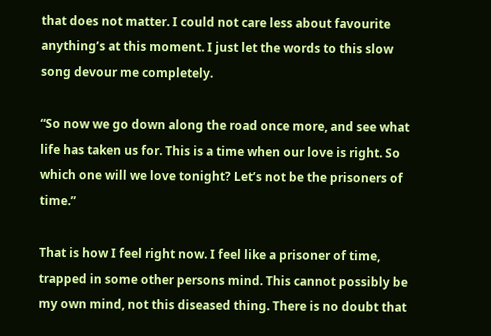that does not matter. I could not care less about favourite anything’s at this moment. I just let the words to this slow song devour me completely.

“So now we go down along the road once more, and see what life has taken us for. This is a time when our love is right. So which one will we love tonight? Let’s not be the prisoners of time.”

That is how I feel right now. I feel like a prisoner of time, trapped in some other persons mind. This cannot possibly be my own mind, not this diseased thing. There is no doubt that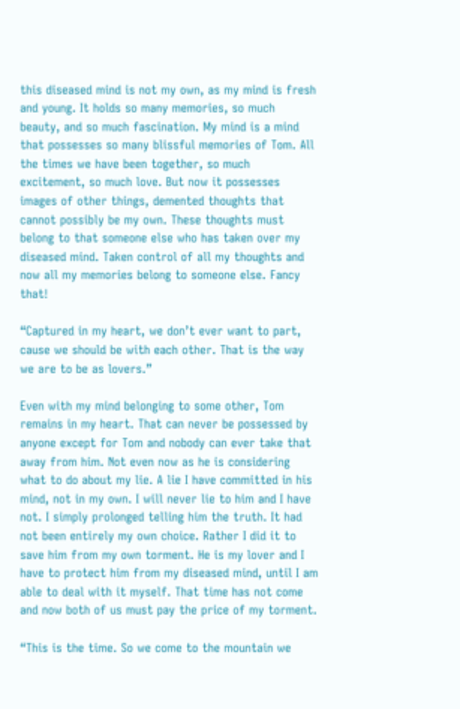this diseased mind is not my own, as my mind is fresh and young. It holds so many memories, so much beauty, and so much fascination. My mind is a mind that possesses so many blissful memories of Tom. All the times we have been together, so much excitement, so much love. But now it possesses images of other things, demented thoughts that cannot possibly be my own. These thoughts must belong to that someone else who has taken over my diseased mind. Taken control of all my thoughts and now all my memories belong to someone else. Fancy that!

“Captured in my heart, we don’t ever want to part, cause we should be with each other. That is the way we are to be as lovers.”

Even with my mind belonging to some other, Tom remains in my heart. That can never be possessed by anyone except for Tom and nobody can ever take that away from him. Not even now as he is considering what to do about my lie. A lie I have committed in his mind, not in my own. I will never lie to him and I have not. I simply prolonged telling him the truth. It had not been entirely my own choice. Rather I did it to save him from my own torment. He is my lover and I have to protect him from my diseased mind, until I am able to deal with it myself. That time has not come and now both of us must pay the price of my torment.

“This is the time. So we come to the mountain we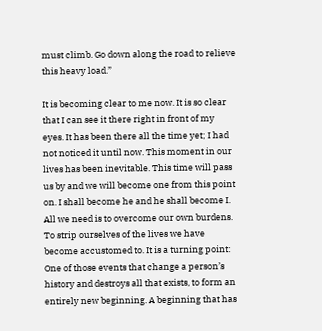must climb. Go down along the road to relieve this heavy load.”

It is becoming clear to me now. It is so clear that I can see it there right in front of my eyes. It has been there all the time yet; I had not noticed it until now. This moment in our lives has been inevitable. This time will pass us by and we will become one from this point on. I shall become he and he shall become I. All we need is to overcome our own burdens. To strip ourselves of the lives we have become accustomed to. It is a turning point: One of those events that change a person’s history and destroys all that exists, to form an entirely new beginning. A beginning that has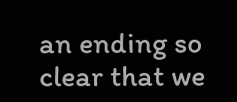an ending so clear that we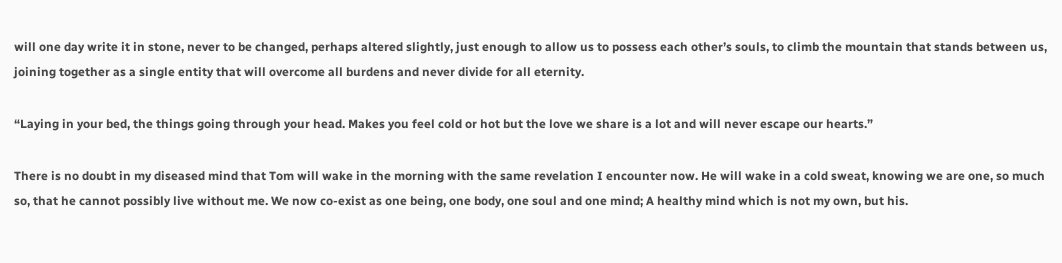will one day write it in stone, never to be changed, perhaps altered slightly, just enough to allow us to possess each other’s souls, to climb the mountain that stands between us, joining together as a single entity that will overcome all burdens and never divide for all eternity.

“Laying in your bed, the things going through your head. Makes you feel cold or hot but the love we share is a lot and will never escape our hearts.”

There is no doubt in my diseased mind that Tom will wake in the morning with the same revelation I encounter now. He will wake in a cold sweat, knowing we are one, so much so, that he cannot possibly live without me. We now co-exist as one being, one body, one soul and one mind; A healthy mind which is not my own, but his.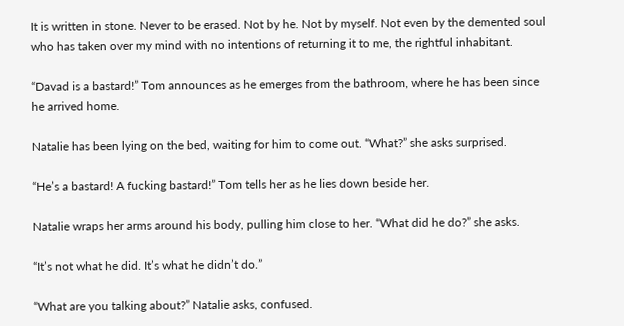It is written in stone. Never to be erased. Not by he. Not by myself. Not even by the demented soul who has taken over my mind with no intentions of returning it to me, the rightful inhabitant.

“Davad is a bastard!” Tom announces as he emerges from the bathroom, where he has been since he arrived home.

Natalie has been lying on the bed, waiting for him to come out. “What?” she asks surprised.

“He’s a bastard! A fucking bastard!” Tom tells her as he lies down beside her.

Natalie wraps her arms around his body, pulling him close to her. “What did he do?” she asks.

“It’s not what he did. It’s what he didn’t do.”

“What are you talking about?” Natalie asks, confused.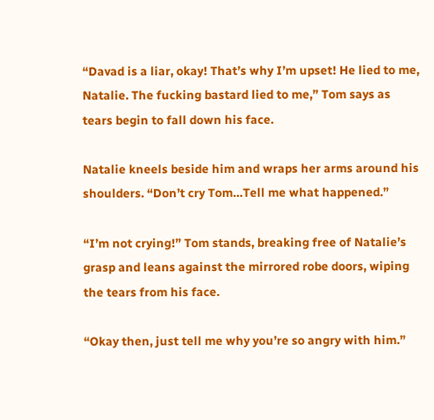“Davad is a liar, okay! That’s why I’m upset! He lied to me, Natalie. The fucking bastard lied to me,” Tom says as tears begin to fall down his face.

Natalie kneels beside him and wraps her arms around his shoulders. “Don’t cry Tom…Tell me what happened.”

“I’m not crying!” Tom stands, breaking free of Natalie’s grasp and leans against the mirrored robe doors, wiping the tears from his face.

“Okay then, just tell me why you’re so angry with him.”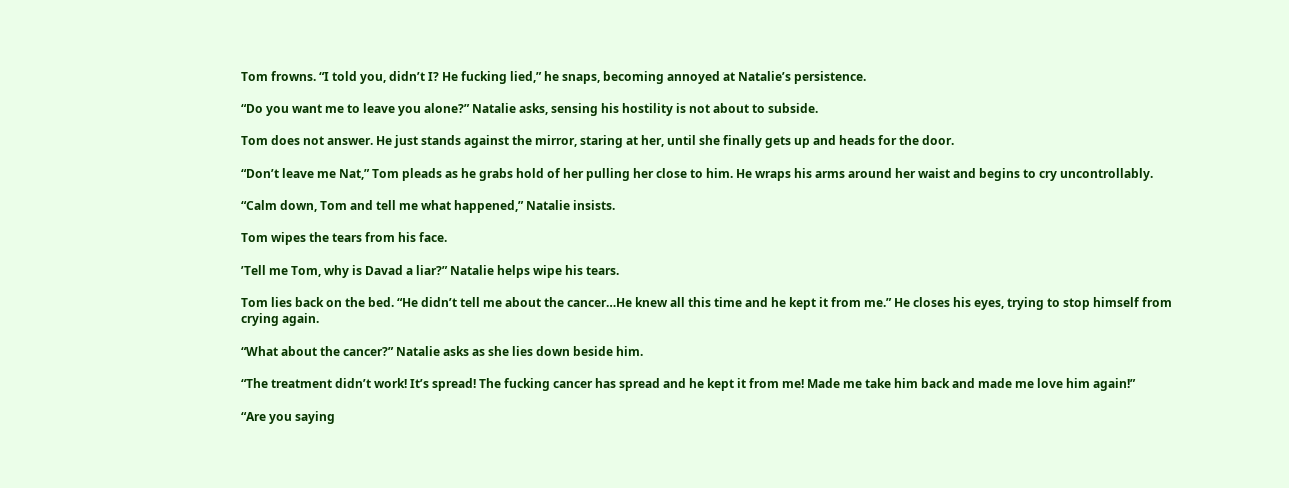Tom frowns. “I told you, didn’t I? He fucking lied,” he snaps, becoming annoyed at Natalie’s persistence.

“Do you want me to leave you alone?” Natalie asks, sensing his hostility is not about to subside.

Tom does not answer. He just stands against the mirror, staring at her, until she finally gets up and heads for the door.

“Don’t leave me Nat,” Tom pleads as he grabs hold of her pulling her close to him. He wraps his arms around her waist and begins to cry uncontrollably.

“Calm down, Tom and tell me what happened,” Natalie insists.

Tom wipes the tears from his face.

’Tell me Tom, why is Davad a liar?” Natalie helps wipe his tears.

Tom lies back on the bed. “He didn’t tell me about the cancer…He knew all this time and he kept it from me.” He closes his eyes, trying to stop himself from crying again.

“What about the cancer?” Natalie asks as she lies down beside him.

“The treatment didn’t work! It’s spread! The fucking cancer has spread and he kept it from me! Made me take him back and made me love him again!”

“Are you saying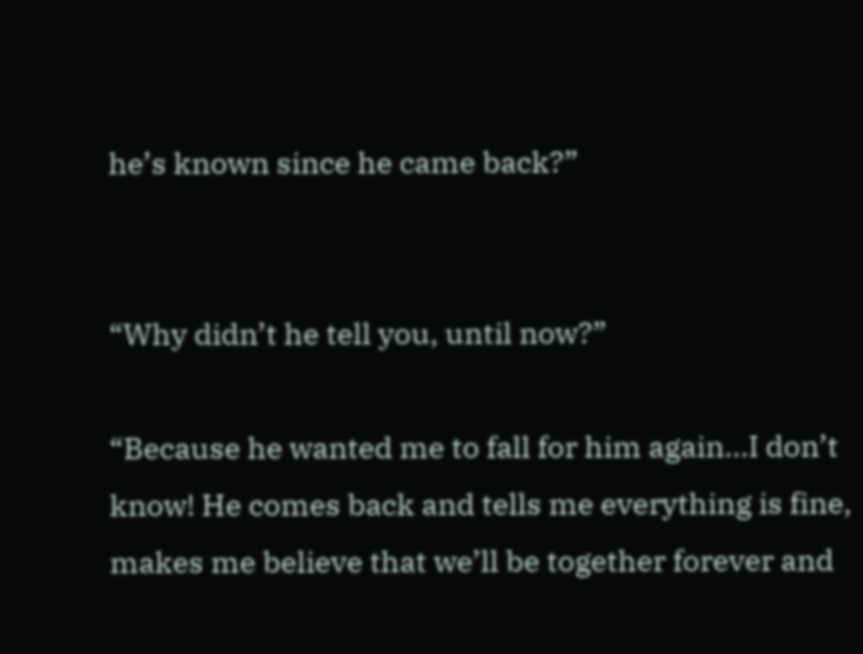he’s known since he came back?”


“Why didn’t he tell you, until now?”

“Because he wanted me to fall for him again…I don’t know! He comes back and tells me everything is fine, makes me believe that we’ll be together forever and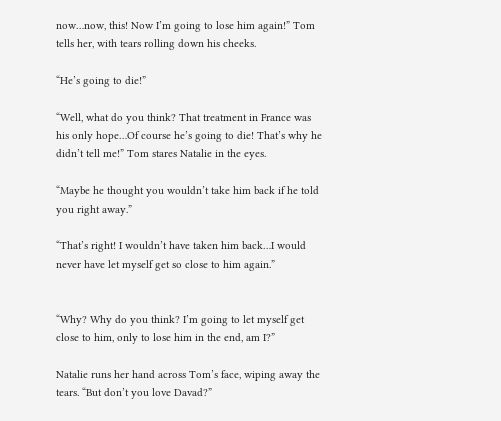now…now, this! Now I’m going to lose him again!” Tom tells her, with tears rolling down his cheeks.

“He’s going to die!”

“Well, what do you think? That treatment in France was his only hope…Of course he’s going to die! That’s why he didn’t tell me!” Tom stares Natalie in the eyes.

“Maybe he thought you wouldn’t take him back if he told you right away.”

“That’s right! I wouldn’t have taken him back…I would never have let myself get so close to him again.”


“Why? Why do you think? I’m going to let myself get close to him, only to lose him in the end, am I?”

Natalie runs her hand across Tom’s face, wiping away the tears. “But don’t you love Davad?”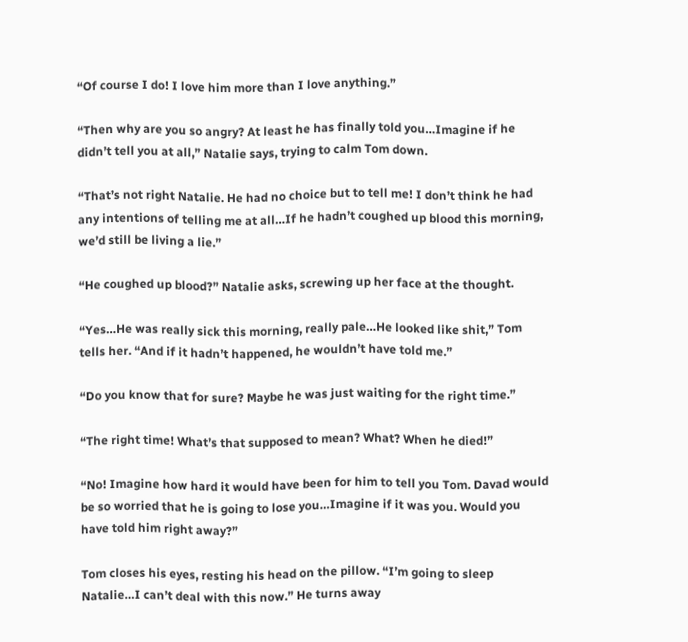“Of course I do! I love him more than I love anything.”

“Then why are you so angry? At least he has finally told you…Imagine if he didn’t tell you at all,” Natalie says, trying to calm Tom down.

“That’s not right Natalie. He had no choice but to tell me! I don’t think he had any intentions of telling me at all…If he hadn’t coughed up blood this morning, we’d still be living a lie.”

“He coughed up blood?” Natalie asks, screwing up her face at the thought.

“Yes…He was really sick this morning, really pale…He looked like shit,” Tom tells her. “And if it hadn’t happened, he wouldn’t have told me.”

“Do you know that for sure? Maybe he was just waiting for the right time.”

“The right time! What’s that supposed to mean? What? When he died!”

“No! Imagine how hard it would have been for him to tell you Tom. Davad would be so worried that he is going to lose you…Imagine if it was you. Would you have told him right away?”

Tom closes his eyes, resting his head on the pillow. “I’m going to sleep Natalie…I can’t deal with this now.” He turns away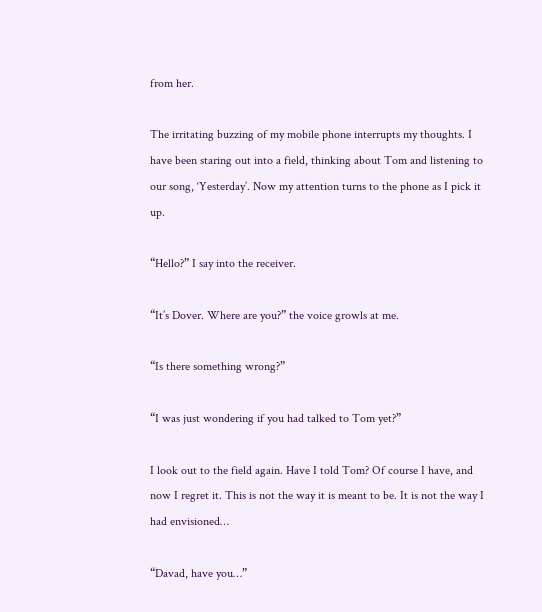from her.

The irritating buzzing of my mobile phone interrupts my thoughts. I have been staring out into a field, thinking about Tom and listening to our song, ‘Yesterday’. Now my attention turns to the phone as I pick it up.

“Hello?” I say into the receiver.

“It’s Dover. Where are you?” the voice growls at me.

“Is there something wrong?”

“I was just wondering if you had talked to Tom yet?”

I look out to the field again. Have I told Tom? Of course I have, and now I regret it. This is not the way it is meant to be. It is not the way I had envisioned…

“Davad, have you…”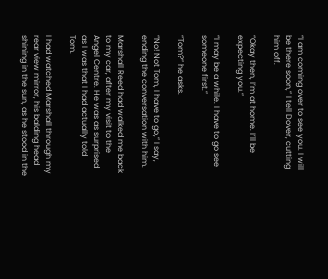“I am coming over to see you. I will be there soon,” I tell Dover, cutting him off.

“Okay then, I’m at home. I’ll be expecting you.”

“I may be a while. I have to go see someone first.”

“Tom?” he asks.

“No! Not Tom, I have to go,” I say, ending the conversation with him.

Marshall Reed had walked me back to my car, after my visit to the Angel Centre. He was as surprised as I was that I had actually told Tom.

I had watched Marshall through my rear view mirror, his balding head shining in the sun, as he stood in the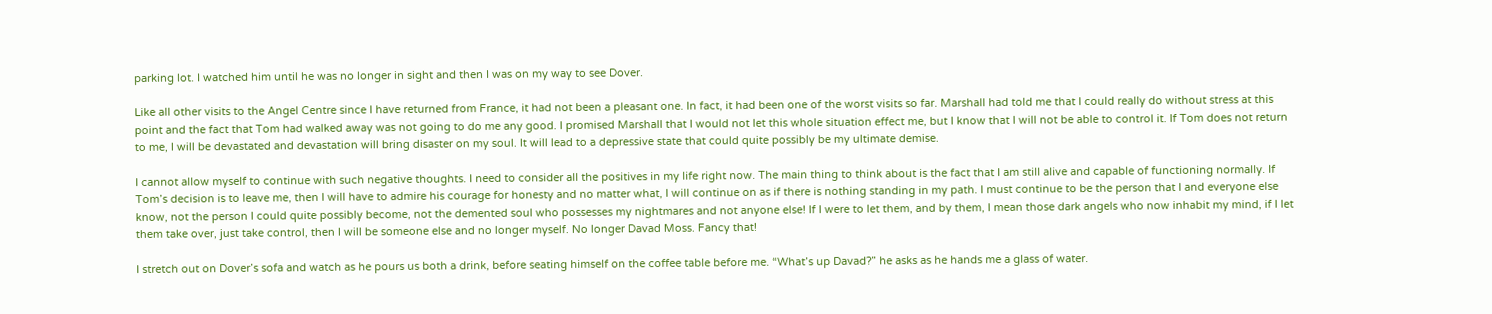parking lot. I watched him until he was no longer in sight and then I was on my way to see Dover.

Like all other visits to the Angel Centre since I have returned from France, it had not been a pleasant one. In fact, it had been one of the worst visits so far. Marshall had told me that I could really do without stress at this point and the fact that Tom had walked away was not going to do me any good. I promised Marshall that I would not let this whole situation effect me, but I know that I will not be able to control it. If Tom does not return to me, I will be devastated and devastation will bring disaster on my soul. It will lead to a depressive state that could quite possibly be my ultimate demise.

I cannot allow myself to continue with such negative thoughts. I need to consider all the positives in my life right now. The main thing to think about is the fact that I am still alive and capable of functioning normally. If Tom’s decision is to leave me, then I will have to admire his courage for honesty and no matter what, I will continue on as if there is nothing standing in my path. I must continue to be the person that I and everyone else know, not the person I could quite possibly become, not the demented soul who possesses my nightmares and not anyone else! If I were to let them, and by them, I mean those dark angels who now inhabit my mind, if I let them take over, just take control, then I will be someone else and no longer myself. No longer Davad Moss. Fancy that!

I stretch out on Dover’s sofa and watch as he pours us both a drink, before seating himself on the coffee table before me. “What’s up Davad?” he asks as he hands me a glass of water.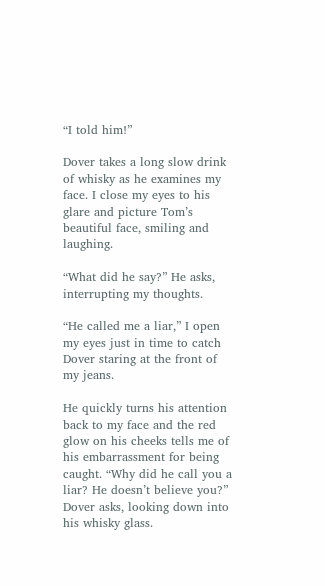“I told him!”

Dover takes a long slow drink of whisky as he examines my face. I close my eyes to his glare and picture Tom’s beautiful face, smiling and laughing.

“What did he say?” He asks, interrupting my thoughts.

“He called me a liar,” I open my eyes just in time to catch Dover staring at the front of my jeans.

He quickly turns his attention back to my face and the red glow on his cheeks tells me of his embarrassment for being caught. “Why did he call you a liar? He doesn’t believe you?” Dover asks, looking down into his whisky glass.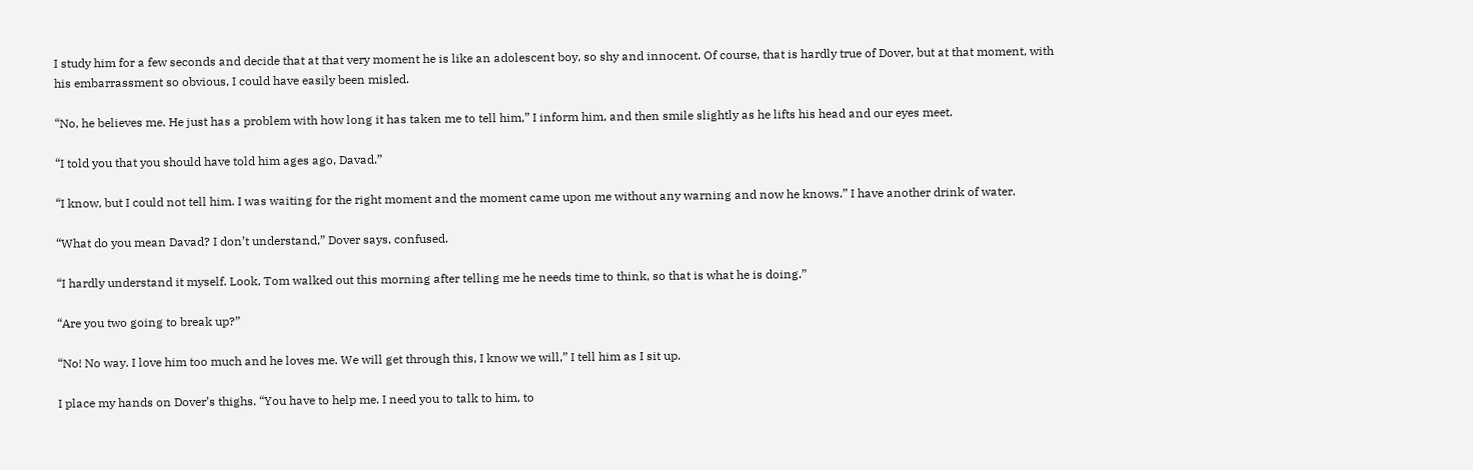I study him for a few seconds and decide that at that very moment he is like an adolescent boy, so shy and innocent. Of course, that is hardly true of Dover, but at that moment, with his embarrassment so obvious, I could have easily been misled.

“No, he believes me. He just has a problem with how long it has taken me to tell him,” I inform him, and then smile slightly as he lifts his head and our eyes meet.

“I told you that you should have told him ages ago, Davad.”

“I know, but I could not tell him. I was waiting for the right moment and the moment came upon me without any warning and now he knows.” I have another drink of water.

“What do you mean Davad? I don’t understand,” Dover says, confused.

“I hardly understand it myself. Look, Tom walked out this morning after telling me he needs time to think, so that is what he is doing.”

“Are you two going to break up?”

“No! No way. I love him too much and he loves me. We will get through this, I know we will,” I tell him as I sit up.

I place my hands on Dover’s thighs. “You have to help me. I need you to talk to him, to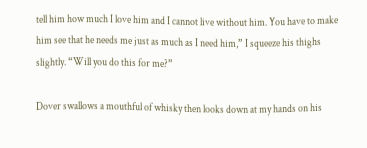tell him how much I love him and I cannot live without him. You have to make him see that he needs me just as much as I need him,” I squeeze his thighs slightly. “Will you do this for me?”

Dover swallows a mouthful of whisky then looks down at my hands on his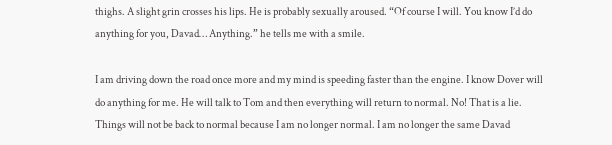thighs. A slight grin crosses his lips. He is probably sexually aroused. “Of course I will. You know I’d do anything for you, Davad… Anything.” he tells me with a smile.

I am driving down the road once more and my mind is speeding faster than the engine. I know Dover will do anything for me. He will talk to Tom and then everything will return to normal. No! That is a lie. Things will not be back to normal because I am no longer normal. I am no longer the same Davad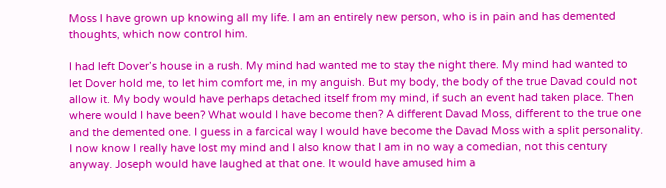Moss I have grown up knowing all my life. I am an entirely new person, who is in pain and has demented thoughts, which now control him.

I had left Dover’s house in a rush. My mind had wanted me to stay the night there. My mind had wanted to let Dover hold me, to let him comfort me, in my anguish. But my body, the body of the true Davad could not allow it. My body would have perhaps detached itself from my mind, if such an event had taken place. Then where would I have been? What would I have become then? A different Davad Moss, different to the true one and the demented one. I guess in a farcical way I would have become the Davad Moss with a split personality. I now know I really have lost my mind and I also know that I am in no way a comedian, not this century anyway. Joseph would have laughed at that one. It would have amused him a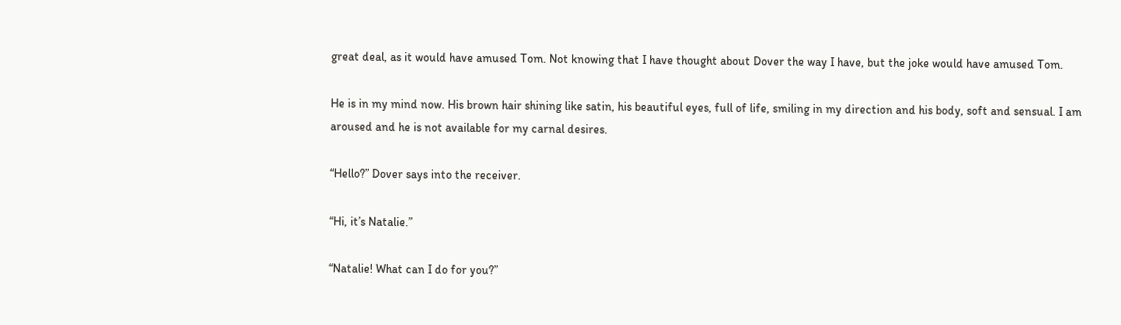great deal, as it would have amused Tom. Not knowing that I have thought about Dover the way I have, but the joke would have amused Tom.

He is in my mind now. His brown hair shining like satin, his beautiful eyes, full of life, smiling in my direction and his body, soft and sensual. I am aroused and he is not available for my carnal desires.

“Hello?” Dover says into the receiver.

“Hi, it’s Natalie.”

“Natalie! What can I do for you?”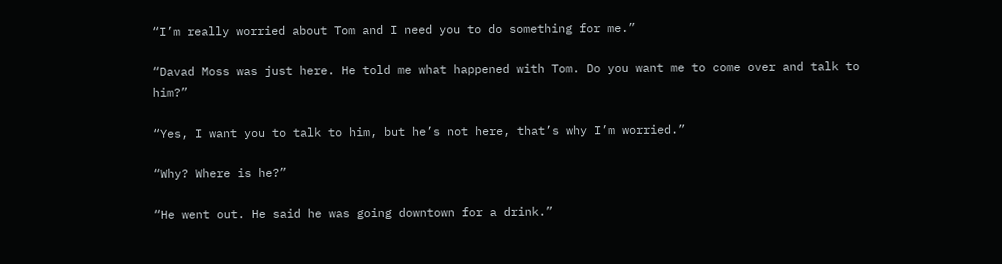“I’m really worried about Tom and I need you to do something for me.”

“Davad Moss was just here. He told me what happened with Tom. Do you want me to come over and talk to him?”

“Yes, I want you to talk to him, but he’s not here, that’s why I’m worried.”

“Why? Where is he?”

“He went out. He said he was going downtown for a drink.”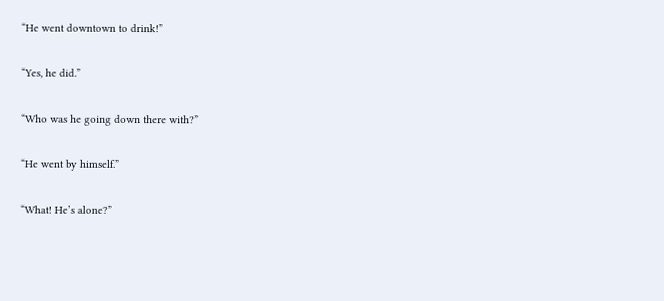“He went downtown to drink!”

“Yes, he did.”

“Who was he going down there with?”

“He went by himself.”

“What! He’s alone?”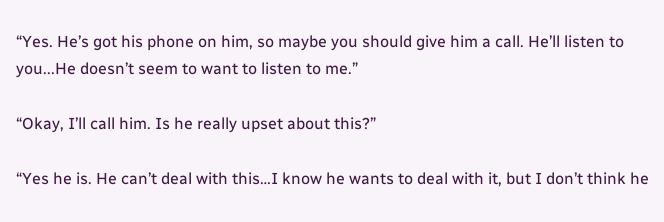“Yes. He’s got his phone on him, so maybe you should give him a call. He’ll listen to you...He doesn’t seem to want to listen to me.”

“Okay, I’ll call him. Is he really upset about this?”

“Yes he is. He can’t deal with this…I know he wants to deal with it, but I don’t think he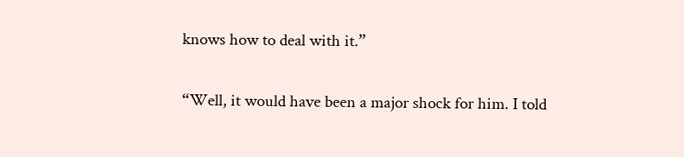knows how to deal with it.”

“Well, it would have been a major shock for him. I told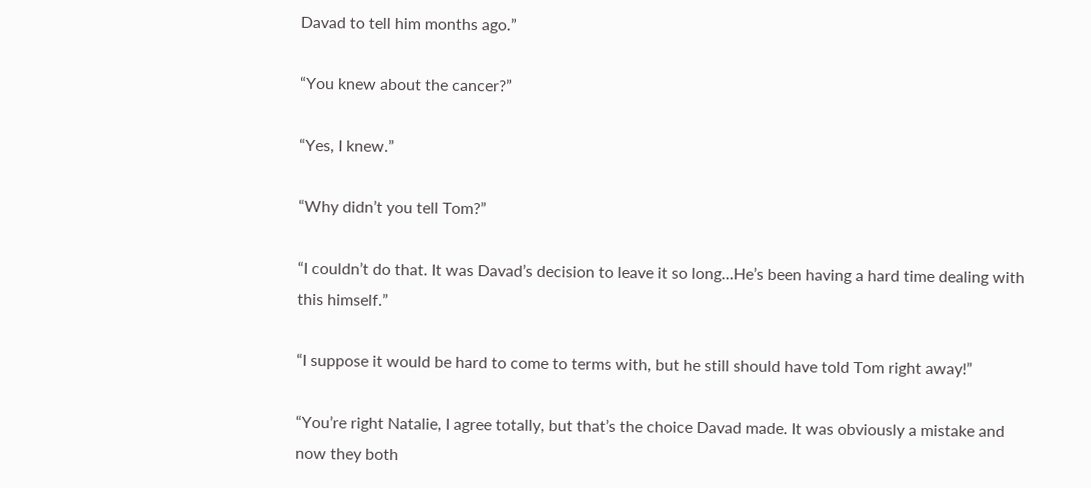Davad to tell him months ago.”

“You knew about the cancer?”

“Yes, I knew.”

“Why didn’t you tell Tom?”

“I couldn’t do that. It was Davad’s decision to leave it so long…He’s been having a hard time dealing with this himself.”

“I suppose it would be hard to come to terms with, but he still should have told Tom right away!”

“You’re right Natalie, I agree totally, but that’s the choice Davad made. It was obviously a mistake and now they both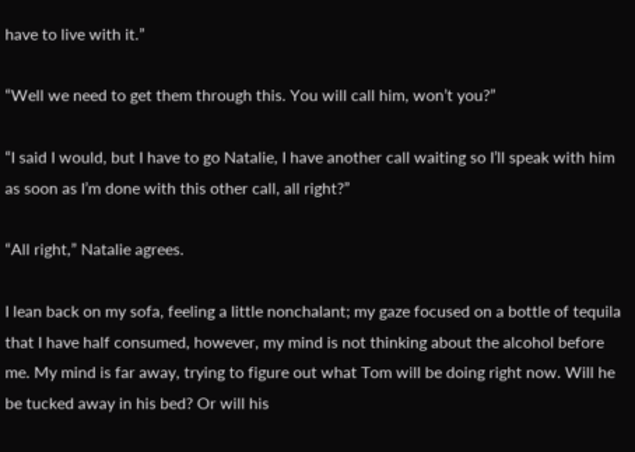have to live with it.”

“Well we need to get them through this. You will call him, won’t you?”

“I said I would, but I have to go Natalie, I have another call waiting so I’ll speak with him as soon as I’m done with this other call, all right?”

“All right,” Natalie agrees.

I lean back on my sofa, feeling a little nonchalant; my gaze focused on a bottle of tequila that I have half consumed, however, my mind is not thinking about the alcohol before me. My mind is far away, trying to figure out what Tom will be doing right now. Will he be tucked away in his bed? Or will his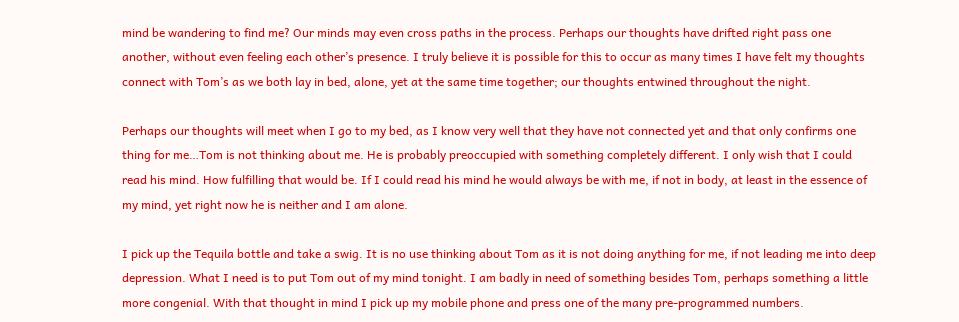mind be wandering to find me? Our minds may even cross paths in the process. Perhaps our thoughts have drifted right pass one another, without even feeling each other’s presence. I truly believe it is possible for this to occur as many times I have felt my thoughts connect with Tom’s as we both lay in bed, alone, yet at the same time together; our thoughts entwined throughout the night.

Perhaps our thoughts will meet when I go to my bed, as I know very well that they have not connected yet and that only confirms one thing for me…Tom is not thinking about me. He is probably preoccupied with something completely different. I only wish that I could read his mind. How fulfilling that would be. If I could read his mind he would always be with me, if not in body, at least in the essence of my mind, yet right now he is neither and I am alone.

I pick up the Tequila bottle and take a swig. It is no use thinking about Tom as it is not doing anything for me, if not leading me into deep depression. What I need is to put Tom out of my mind tonight. I am badly in need of something besides Tom, perhaps something a little more congenial. With that thought in mind I pick up my mobile phone and press one of the many pre-programmed numbers.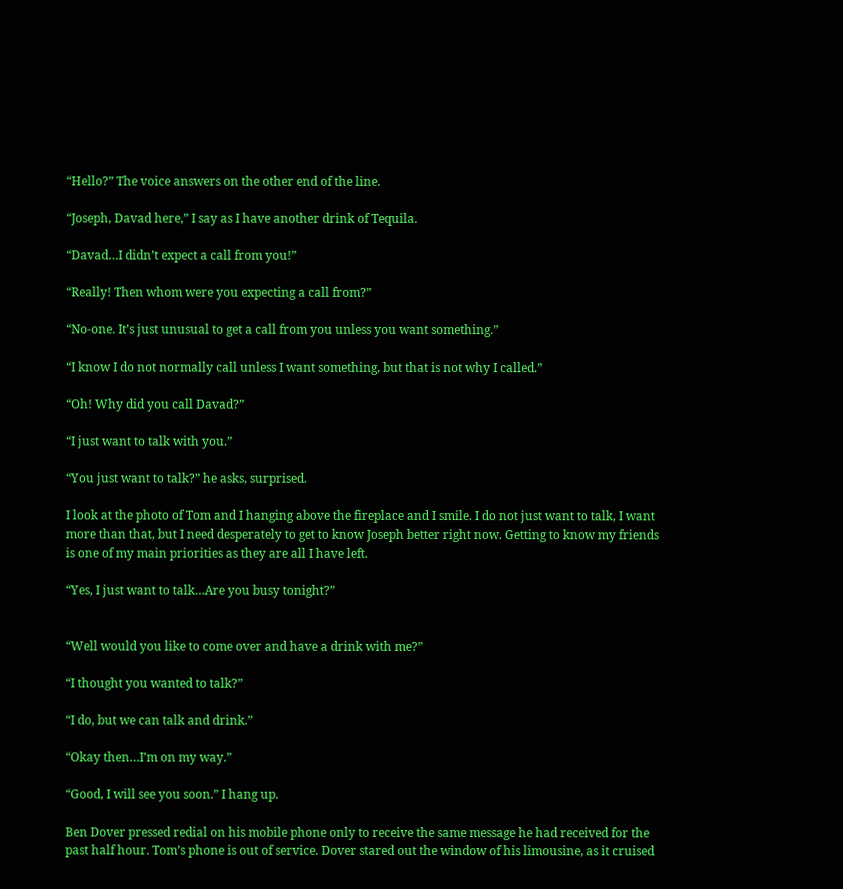“Hello?” The voice answers on the other end of the line.

“Joseph, Davad here,” I say as I have another drink of Tequila.

“Davad…I didn’t expect a call from you!”

“Really! Then whom were you expecting a call from?”

“No-one. It’s just unusual to get a call from you unless you want something.”

“I know I do not normally call unless I want something, but that is not why I called.”

“Oh! Why did you call Davad?”

“I just want to talk with you.”

“You just want to talk?” he asks, surprised.

I look at the photo of Tom and I hanging above the fireplace and I smile. I do not just want to talk, I want more than that, but I need desperately to get to know Joseph better right now. Getting to know my friends is one of my main priorities as they are all I have left.

“Yes, I just want to talk…Are you busy tonight?”


“Well would you like to come over and have a drink with me?”

“I thought you wanted to talk?”

“I do, but we can talk and drink.”

“Okay then…I’m on my way.”

“Good, I will see you soon.” I hang up.

Ben Dover pressed redial on his mobile phone only to receive the same message he had received for the past half hour. Tom’s phone is out of service. Dover stared out the window of his limousine, as it cruised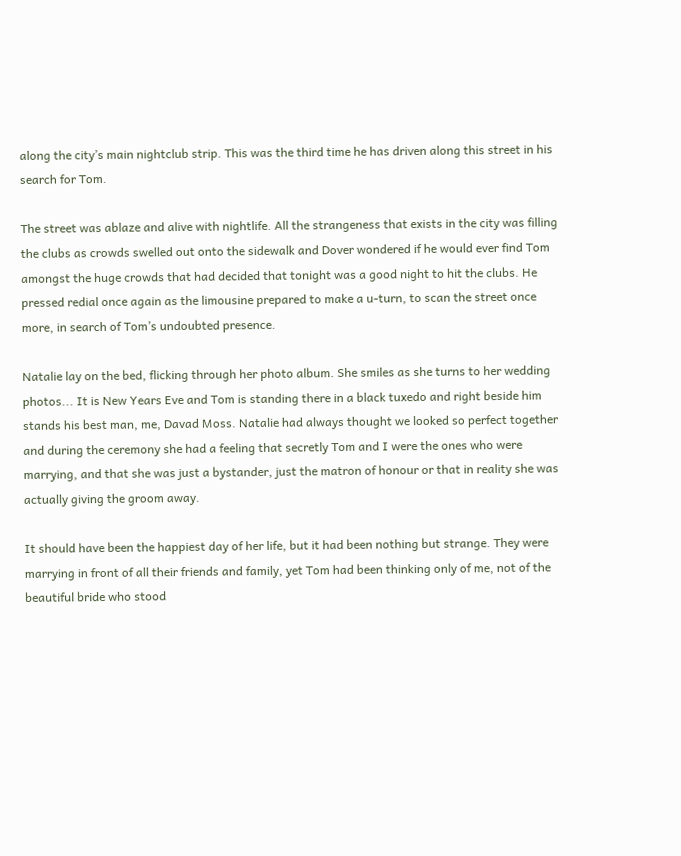along the city’s main nightclub strip. This was the third time he has driven along this street in his search for Tom.

The street was ablaze and alive with nightlife. All the strangeness that exists in the city was filling the clubs as crowds swelled out onto the sidewalk and Dover wondered if he would ever find Tom amongst the huge crowds that had decided that tonight was a good night to hit the clubs. He pressed redial once again as the limousine prepared to make a u-turn, to scan the street once more, in search of Tom’s undoubted presence.

Natalie lay on the bed, flicking through her photo album. She smiles as she turns to her wedding photos... It is New Years Eve and Tom is standing there in a black tuxedo and right beside him stands his best man, me, Davad Moss. Natalie had always thought we looked so perfect together and during the ceremony she had a feeling that secretly Tom and I were the ones who were marrying, and that she was just a bystander, just the matron of honour or that in reality she was actually giving the groom away.

It should have been the happiest day of her life, but it had been nothing but strange. They were marrying in front of all their friends and family, yet Tom had been thinking only of me, not of the beautiful bride who stood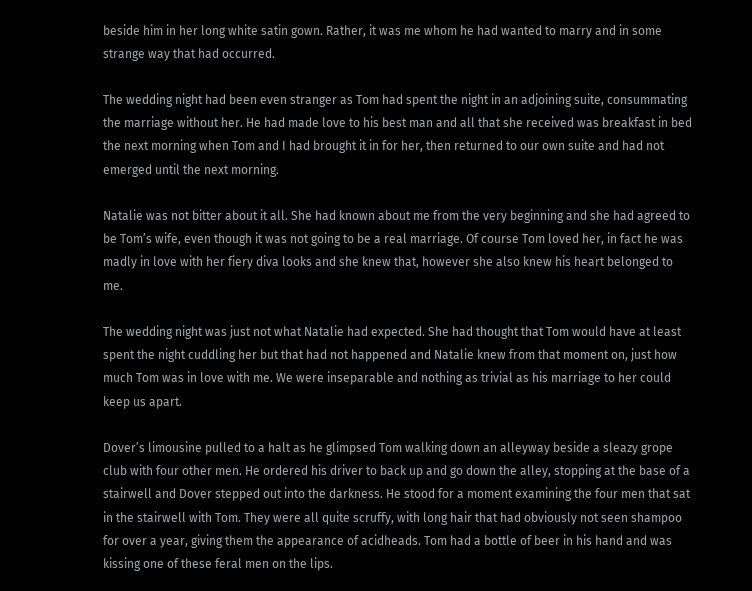beside him in her long white satin gown. Rather, it was me whom he had wanted to marry and in some strange way that had occurred.

The wedding night had been even stranger as Tom had spent the night in an adjoining suite, consummating the marriage without her. He had made love to his best man and all that she received was breakfast in bed the next morning when Tom and I had brought it in for her, then returned to our own suite and had not emerged until the next morning.

Natalie was not bitter about it all. She had known about me from the very beginning and she had agreed to be Tom’s wife, even though it was not going to be a real marriage. Of course Tom loved her, in fact he was madly in love with her fiery diva looks and she knew that, however she also knew his heart belonged to me.

The wedding night was just not what Natalie had expected. She had thought that Tom would have at least spent the night cuddling her but that had not happened and Natalie knew from that moment on, just how much Tom was in love with me. We were inseparable and nothing as trivial as his marriage to her could keep us apart.

Dover’s limousine pulled to a halt as he glimpsed Tom walking down an alleyway beside a sleazy grope club with four other men. He ordered his driver to back up and go down the alley, stopping at the base of a stairwell and Dover stepped out into the darkness. He stood for a moment examining the four men that sat in the stairwell with Tom. They were all quite scruffy, with long hair that had obviously not seen shampoo for over a year, giving them the appearance of acidheads. Tom had a bottle of beer in his hand and was kissing one of these feral men on the lips.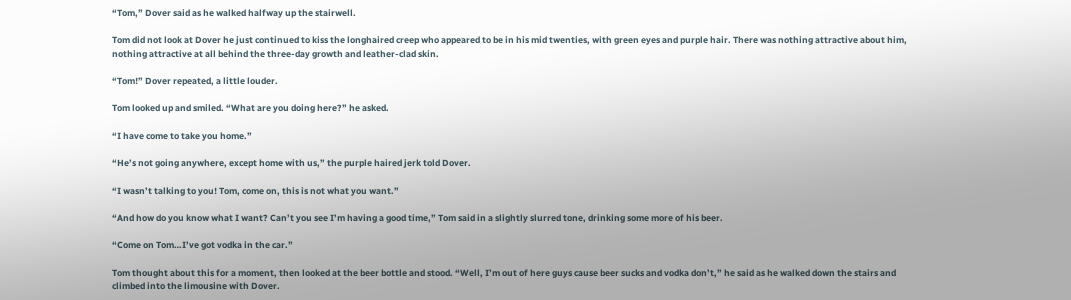“Tom,” Dover said as he walked halfway up the stairwell.

Tom did not look at Dover he just continued to kiss the longhaired creep who appeared to be in his mid twenties, with green eyes and purple hair. There was nothing attractive about him, nothing attractive at all behind the three-day growth and leather-clad skin.

“Tom!” Dover repeated, a little louder.

Tom looked up and smiled. “What are you doing here?” he asked.

“I have come to take you home.”

“He’s not going anywhere, except home with us,” the purple haired jerk told Dover.

“I wasn’t talking to you! Tom, come on, this is not what you want.”

“And how do you know what I want? Can’t you see I’m having a good time,” Tom said in a slightly slurred tone, drinking some more of his beer.

“Come on Tom…I’ve got vodka in the car.”

Tom thought about this for a moment, then looked at the beer bottle and stood. “Well, I’m out of here guys cause beer sucks and vodka don’t,” he said as he walked down the stairs and climbed into the limousine with Dover.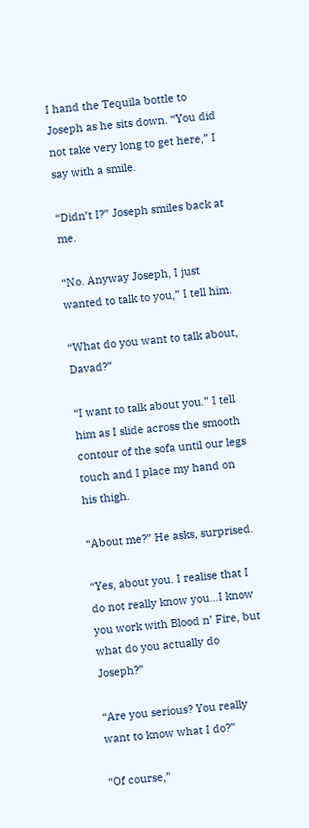I hand the Tequila bottle to Joseph as he sits down. “You did not take very long to get here,” I say with a smile.

“Didn’t I?” Joseph smiles back at me.

“No. Anyway Joseph, I just wanted to talk to you,” I tell him.

“What do you want to talk about, Davad?”

“I want to talk about you.” I tell him as I slide across the smooth contour of the sofa until our legs touch and I place my hand on his thigh.

“About me?” He asks, surprised.

“Yes, about you. I realise that I do not really know you…I know you work with Blood n’ Fire, but what do you actually do Joseph?”

“Are you serious? You really want to know what I do?”

“Of course,”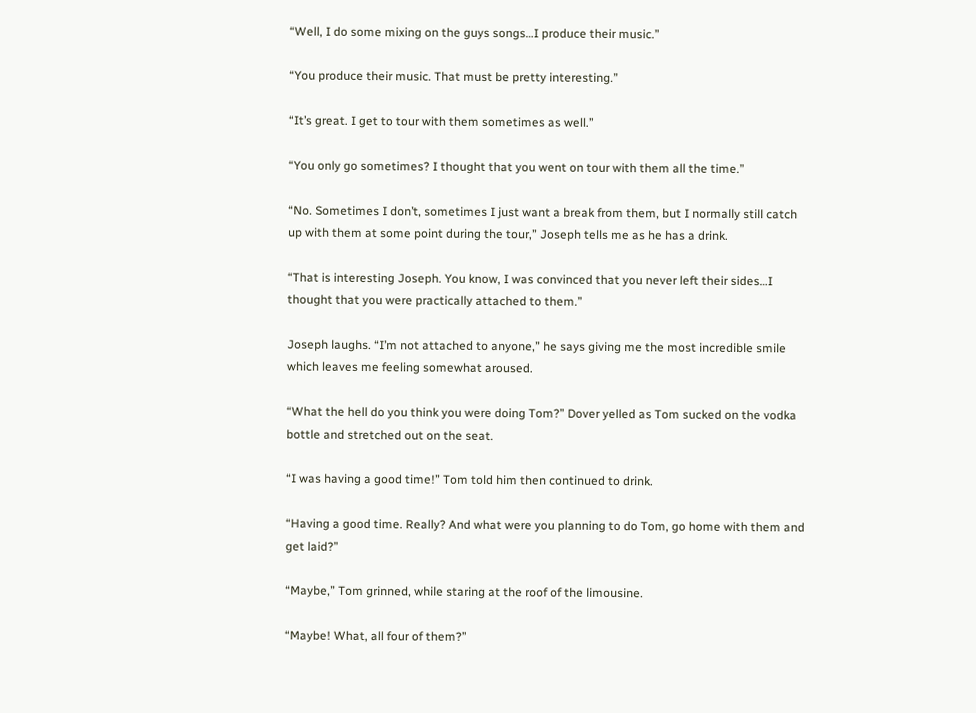“Well, I do some mixing on the guys songs…I produce their music.”

“You produce their music. That must be pretty interesting.”

“It’s great. I get to tour with them sometimes as well.”

“You only go sometimes? I thought that you went on tour with them all the time.”

“No. Sometimes I don’t, sometimes I just want a break from them, but I normally still catch up with them at some point during the tour,” Joseph tells me as he has a drink.

“That is interesting Joseph. You know, I was convinced that you never left their sides…I thought that you were practically attached to them.”

Joseph laughs. “I’m not attached to anyone,” he says giving me the most incredible smile which leaves me feeling somewhat aroused.

“What the hell do you think you were doing Tom?” Dover yelled as Tom sucked on the vodka bottle and stretched out on the seat.

“I was having a good time!” Tom told him then continued to drink.

“Having a good time. Really? And what were you planning to do Tom, go home with them and get laid?”

“Maybe,” Tom grinned, while staring at the roof of the limousine.

“Maybe! What, all four of them?”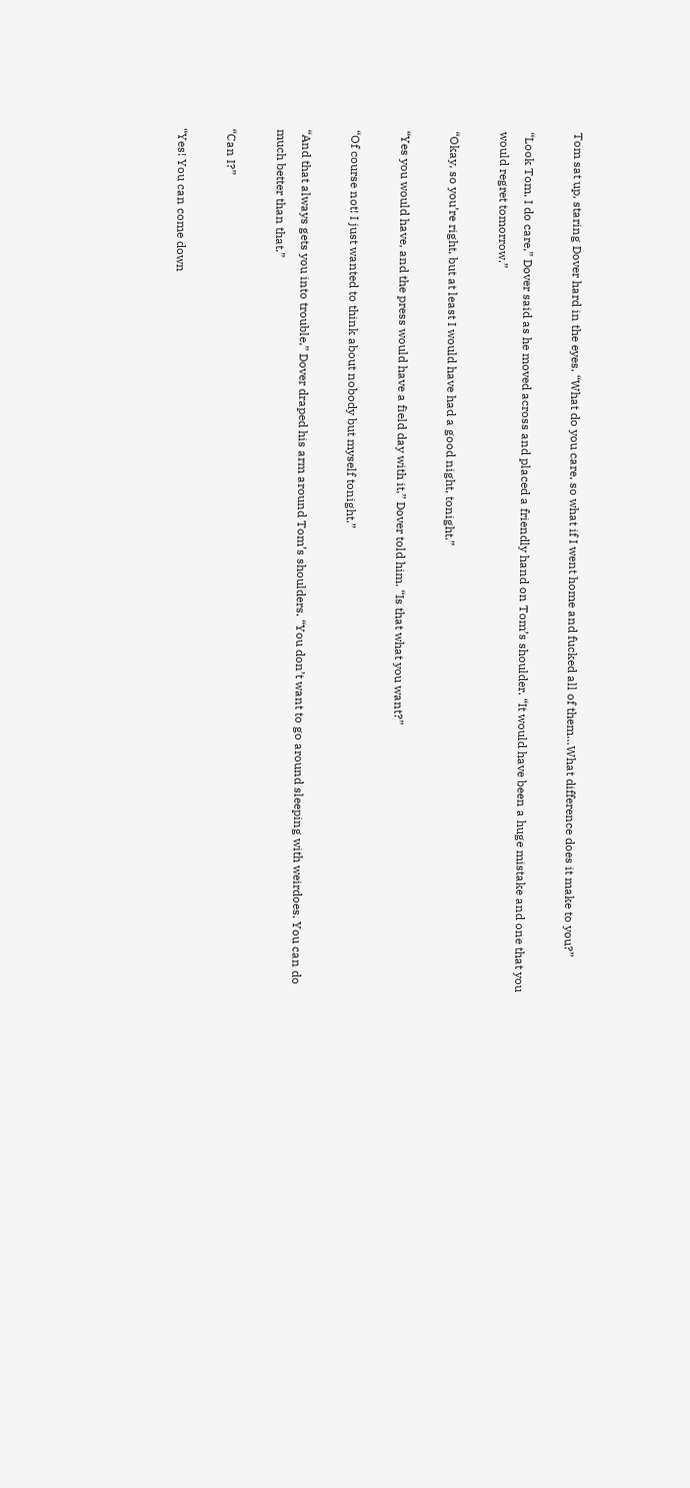Tom sat up, staring Dover hard in the eyes. “What do you care, so what if I went home and fucked all of them…What difference does it make to you?”

“Look Tom, I do care,” Dover said as he moved across and placed a friendly hand on Tom’s shoulder. “It would have been a huge mistake and one that you would regret tomorrow.”

“Okay, so you’re right, but at least I would have had a good night, tonight.”

“Yes you would have, and the press would have a field day with it,” Dover told him. “Is that what you want?”

“Of course not! I just wanted to think about nobody but myself tonight.”

“And that always gets you into trouble,” Dover draped his arm around Tom’s shoulders. “You don’t want to go around sleeping with weirdoes. You can do much better than that.”

“Can I?”

“Yes! You can come down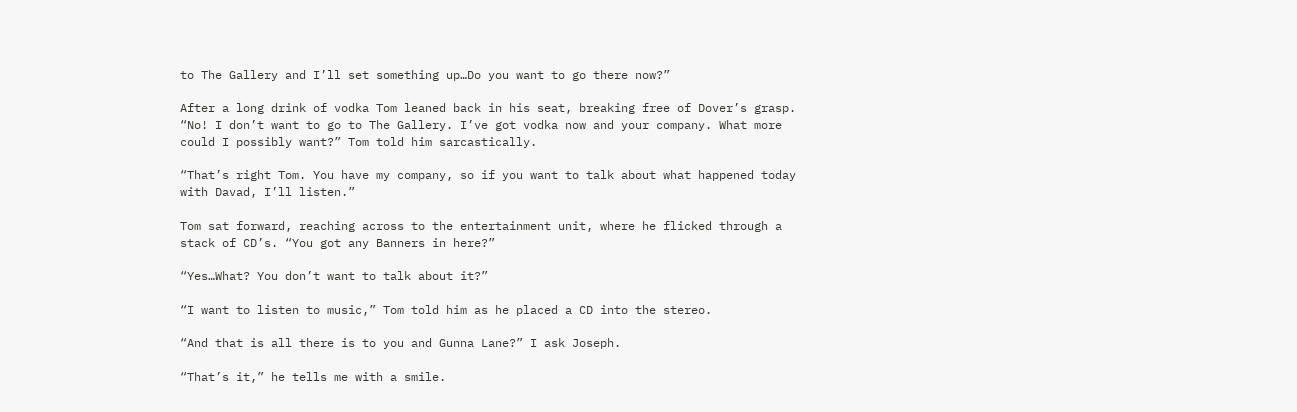to The Gallery and I’ll set something up…Do you want to go there now?”

After a long drink of vodka Tom leaned back in his seat, breaking free of Dover’s grasp. “No! I don’t want to go to The Gallery. I’ve got vodka now and your company. What more could I possibly want?” Tom told him sarcastically.

“That’s right Tom. You have my company, so if you want to talk about what happened today with Davad, I’ll listen.”

Tom sat forward, reaching across to the entertainment unit, where he flicked through a stack of CD’s. “You got any Banners in here?”

“Yes…What? You don’t want to talk about it?”

“I want to listen to music,” Tom told him as he placed a CD into the stereo.

“And that is all there is to you and Gunna Lane?” I ask Joseph.

“That’s it,” he tells me with a smile.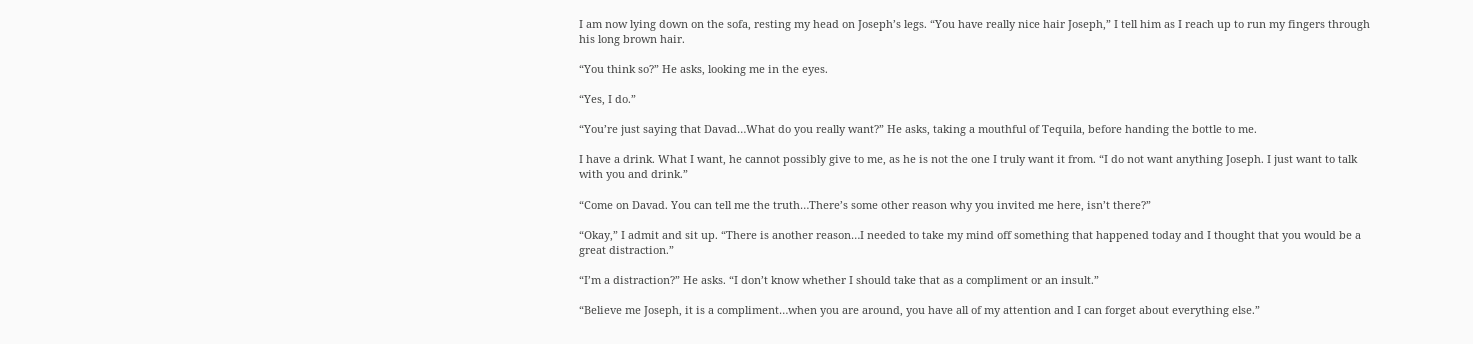I am now lying down on the sofa, resting my head on Joseph’s legs. “You have really nice hair Joseph,” I tell him as I reach up to run my fingers through his long brown hair.

“You think so?” He asks, looking me in the eyes.

“Yes, I do.”

“You’re just saying that Davad…What do you really want?” He asks, taking a mouthful of Tequila, before handing the bottle to me.

I have a drink. What I want, he cannot possibly give to me, as he is not the one I truly want it from. “I do not want anything Joseph. I just want to talk with you and drink.”

“Come on Davad. You can tell me the truth…There’s some other reason why you invited me here, isn’t there?”

“Okay,” I admit and sit up. “There is another reason…I needed to take my mind off something that happened today and I thought that you would be a great distraction.”

“I’m a distraction?” He asks. “I don’t know whether I should take that as a compliment or an insult.”

“Believe me Joseph, it is a compliment…when you are around, you have all of my attention and I can forget about everything else.”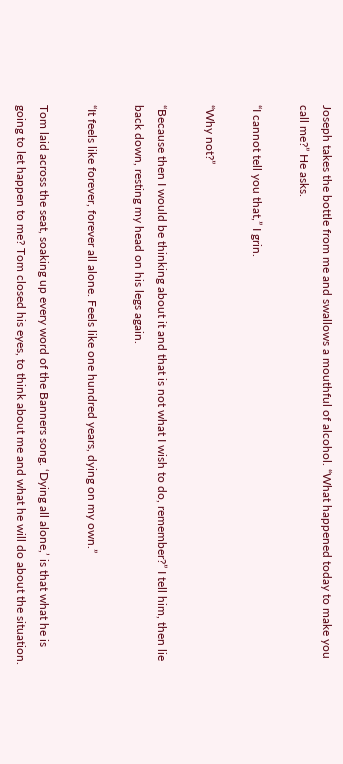Joseph takes the bottle from me and swallows a mouthful of alcohol. “What happened today to make you call me?” He asks.

“I cannot tell you that,” I grin.

“Why not?”

“Because then I would be thinking about it and that is not what I wish to do, remember?” I tell him, then lie back down, resting my head on his legs again.

“It feels like forever, forever all alone. Feels like one hundred years, dying on my own.”

Tom laid across the seat, soaking up every word of the Banners song. ‘Dying all alone,’ is that what he is going to let happen to me? Tom closed his eyes, to think about me and what he will do about the situation.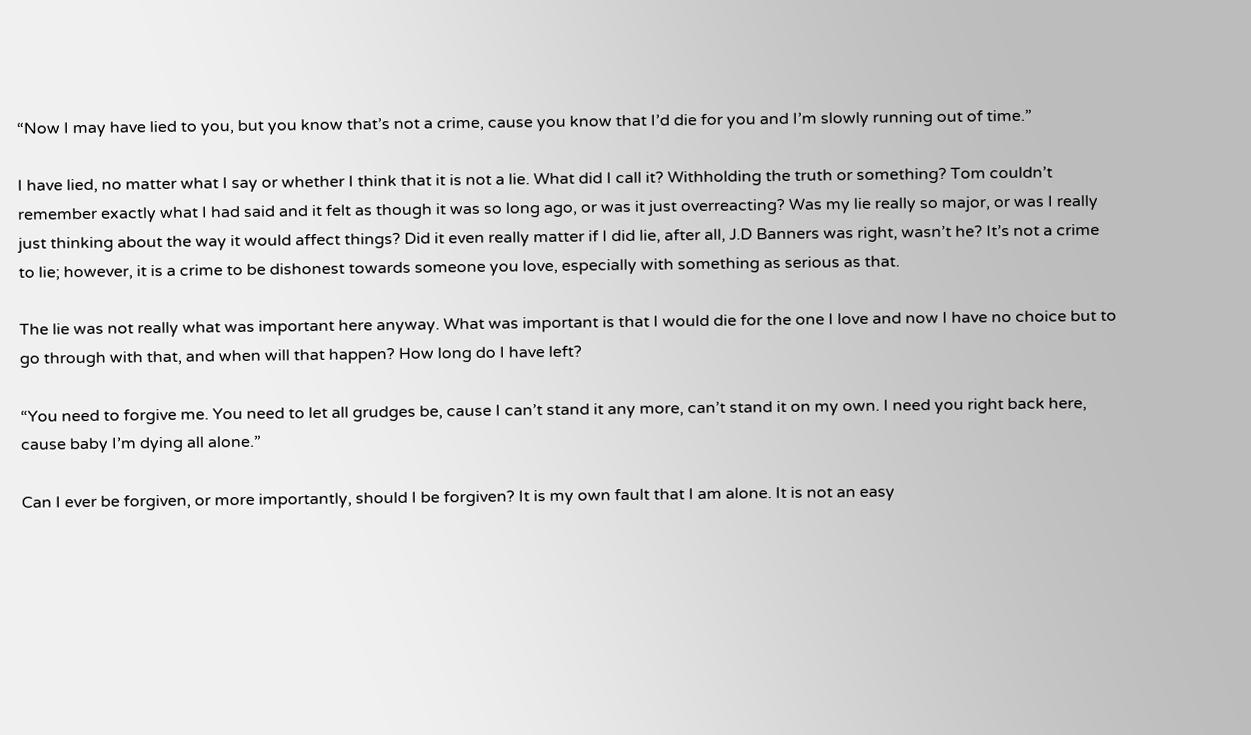“Now I may have lied to you, but you know that’s not a crime, cause you know that I’d die for you and I’m slowly running out of time.”

I have lied, no matter what I say or whether I think that it is not a lie. What did I call it? Withholding the truth or something? Tom couldn’t remember exactly what I had said and it felt as though it was so long ago, or was it just overreacting? Was my lie really so major, or was I really just thinking about the way it would affect things? Did it even really matter if I did lie, after all, J.D Banners was right, wasn’t he? It’s not a crime to lie; however, it is a crime to be dishonest towards someone you love, especially with something as serious as that.

The lie was not really what was important here anyway. What was important is that I would die for the one I love and now I have no choice but to go through with that, and when will that happen? How long do I have left?

“You need to forgive me. You need to let all grudges be, cause I can’t stand it any more, can’t stand it on my own. I need you right back here, cause baby I’m dying all alone.”

Can I ever be forgiven, or more importantly, should I be forgiven? It is my own fault that I am alone. It is not an easy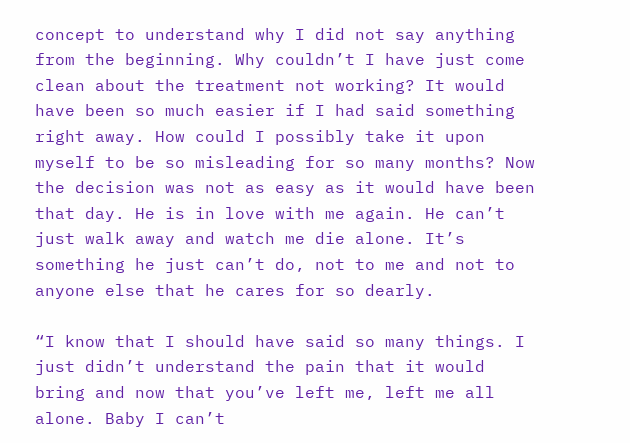concept to understand why I did not say anything from the beginning. Why couldn’t I have just come clean about the treatment not working? It would have been so much easier if I had said something right away. How could I possibly take it upon myself to be so misleading for so many months? Now the decision was not as easy as it would have been that day. He is in love with me again. He can’t just walk away and watch me die alone. It’s something he just can’t do, not to me and not to anyone else that he cares for so dearly.

“I know that I should have said so many things. I just didn’t understand the pain that it would bring and now that you’ve left me, left me all alone. Baby I can’t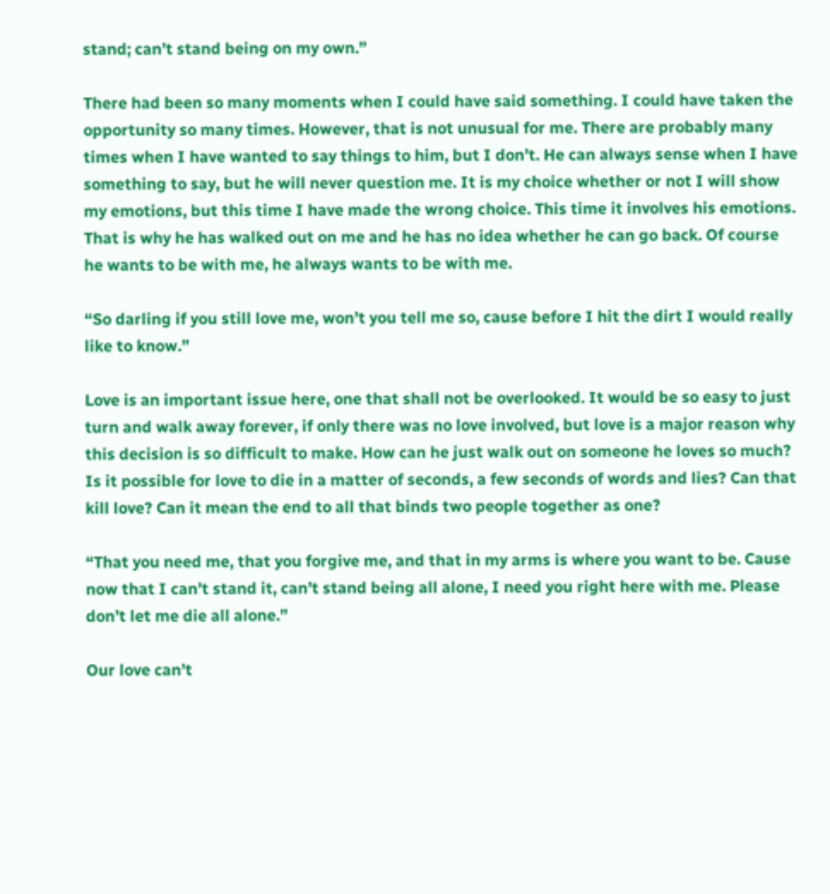stand; can’t stand being on my own.”

There had been so many moments when I could have said something. I could have taken the opportunity so many times. However, that is not unusual for me. There are probably many times when I have wanted to say things to him, but I don’t. He can always sense when I have something to say, but he will never question me. It is my choice whether or not I will show my emotions, but this time I have made the wrong choice. This time it involves his emotions. That is why he has walked out on me and he has no idea whether he can go back. Of course he wants to be with me, he always wants to be with me.

“So darling if you still love me, won’t you tell me so, cause before I hit the dirt I would really like to know.”

Love is an important issue here, one that shall not be overlooked. It would be so easy to just turn and walk away forever, if only there was no love involved, but love is a major reason why this decision is so difficult to make. How can he just walk out on someone he loves so much? Is it possible for love to die in a matter of seconds, a few seconds of words and lies? Can that kill love? Can it mean the end to all that binds two people together as one?

“That you need me, that you forgive me, and that in my arms is where you want to be. Cause now that I can’t stand it, can’t stand being all alone, I need you right here with me. Please don’t let me die all alone.”

Our love can’t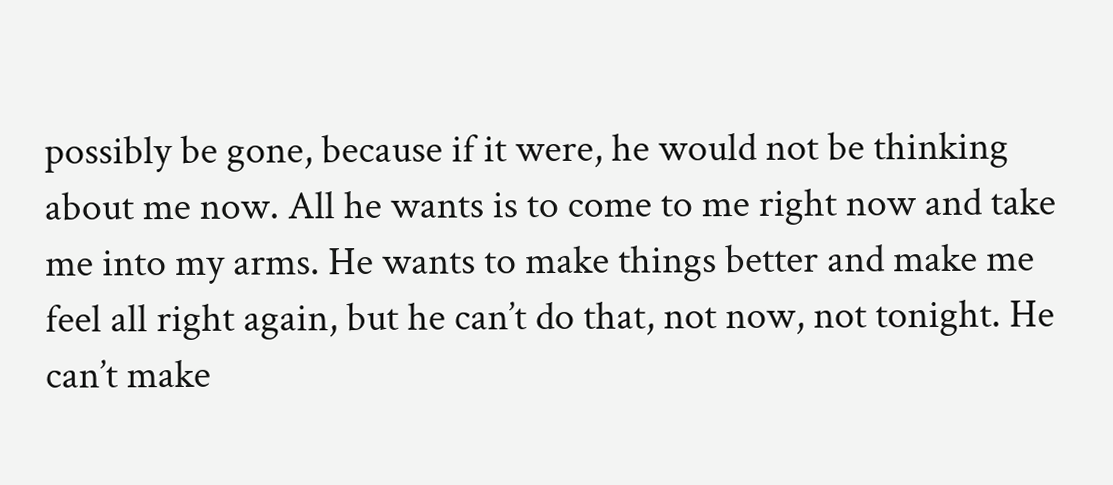possibly be gone, because if it were, he would not be thinking about me now. All he wants is to come to me right now and take me into my arms. He wants to make things better and make me feel all right again, but he can’t do that, not now, not tonight. He can’t make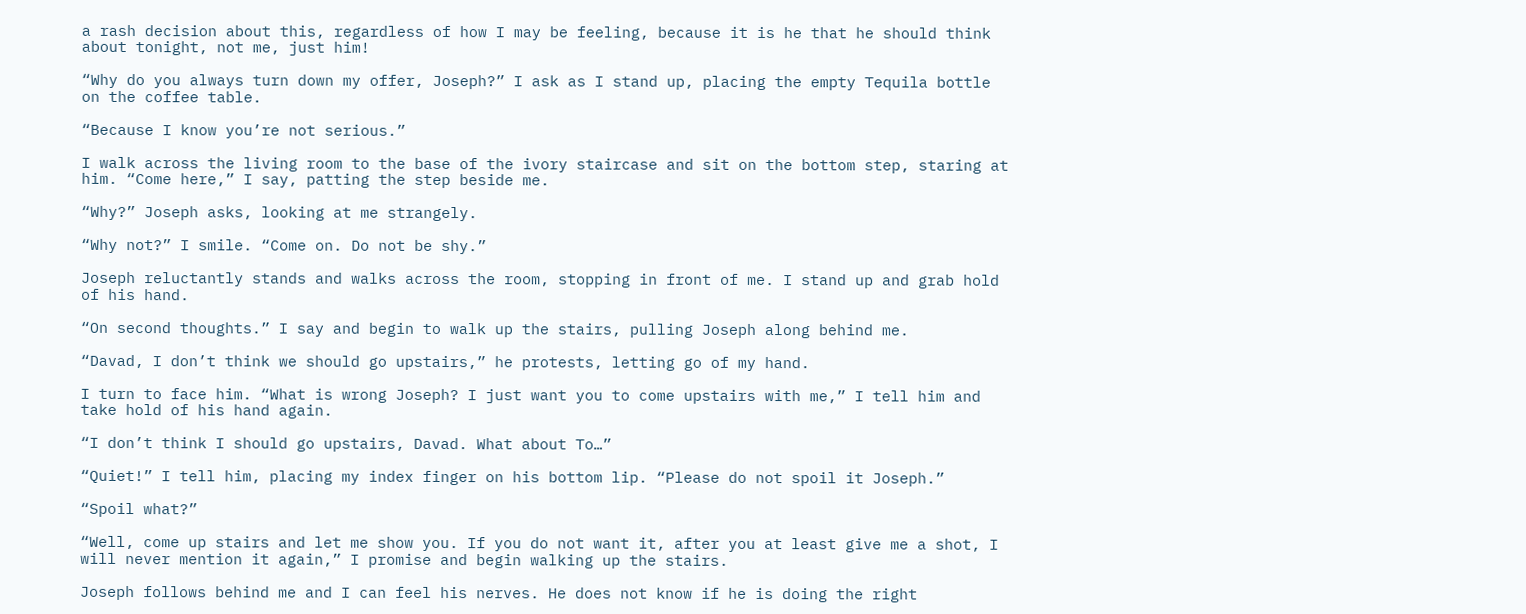a rash decision about this, regardless of how I may be feeling, because it is he that he should think about tonight, not me, just him!

“Why do you always turn down my offer, Joseph?” I ask as I stand up, placing the empty Tequila bottle on the coffee table.

“Because I know you’re not serious.”

I walk across the living room to the base of the ivory staircase and sit on the bottom step, staring at him. “Come here,” I say, patting the step beside me.

“Why?” Joseph asks, looking at me strangely.

“Why not?” I smile. “Come on. Do not be shy.”

Joseph reluctantly stands and walks across the room, stopping in front of me. I stand up and grab hold of his hand.

“On second thoughts.” I say and begin to walk up the stairs, pulling Joseph along behind me.

“Davad, I don’t think we should go upstairs,” he protests, letting go of my hand.

I turn to face him. “What is wrong Joseph? I just want you to come upstairs with me,” I tell him and take hold of his hand again.

“I don’t think I should go upstairs, Davad. What about To…”

“Quiet!” I tell him, placing my index finger on his bottom lip. “Please do not spoil it Joseph.”

“Spoil what?”

“Well, come up stairs and let me show you. If you do not want it, after you at least give me a shot, I will never mention it again,” I promise and begin walking up the stairs.

Joseph follows behind me and I can feel his nerves. He does not know if he is doing the right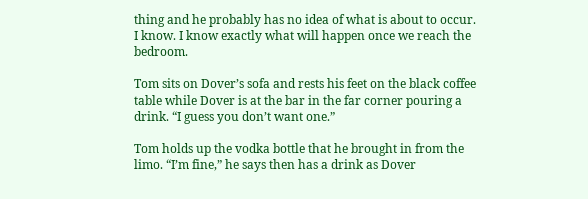thing and he probably has no idea of what is about to occur. I know. I know exactly what will happen once we reach the bedroom.

Tom sits on Dover’s sofa and rests his feet on the black coffee table while Dover is at the bar in the far corner pouring a drink. “I guess you don’t want one.”

Tom holds up the vodka bottle that he brought in from the limo. “I’m fine,” he says then has a drink as Dover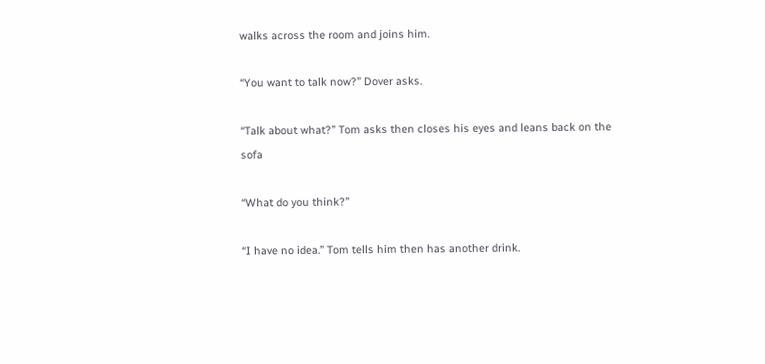walks across the room and joins him.

“You want to talk now?” Dover asks.

“Talk about what?” Tom asks then closes his eyes and leans back on the sofa

“What do you think?”

“I have no idea.” Tom tells him then has another drink.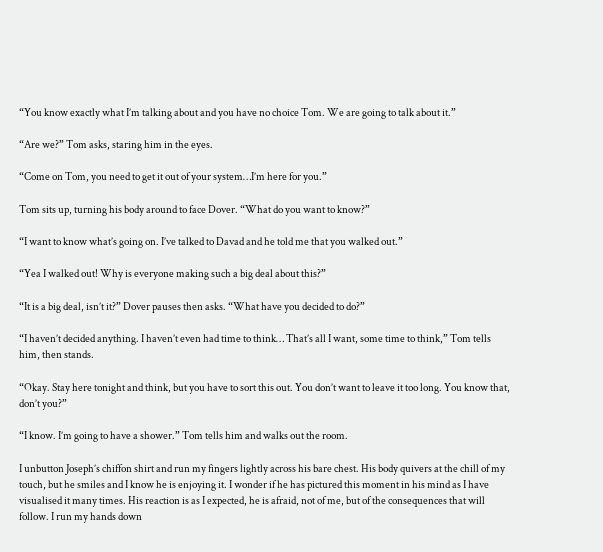“You know exactly what I’m talking about and you have no choice Tom. We are going to talk about it.”

“Are we?” Tom asks, staring him in the eyes.

“Come on Tom, you need to get it out of your system…I’m here for you.”

Tom sits up, turning his body around to face Dover. “What do you want to know?”

“I want to know what’s going on. I’ve talked to Davad and he told me that you walked out.”

“Yea I walked out! Why is everyone making such a big deal about this?”

“It is a big deal, isn’t it?” Dover pauses then asks. “What have you decided to do?”

“I haven’t decided anything. I haven’t even had time to think… That’s all I want, some time to think,” Tom tells him, then stands.

“Okay. Stay here tonight and think, but you have to sort this out. You don’t want to leave it too long. You know that, don’t you?”

“I know. I’m going to have a shower.” Tom tells him and walks out the room.

I unbutton Joseph’s chiffon shirt and run my fingers lightly across his bare chest. His body quivers at the chill of my touch, but he smiles and I know he is enjoying it. I wonder if he has pictured this moment in his mind as I have visualised it many times. His reaction is as I expected, he is afraid, not of me, but of the consequences that will follow. I run my hands down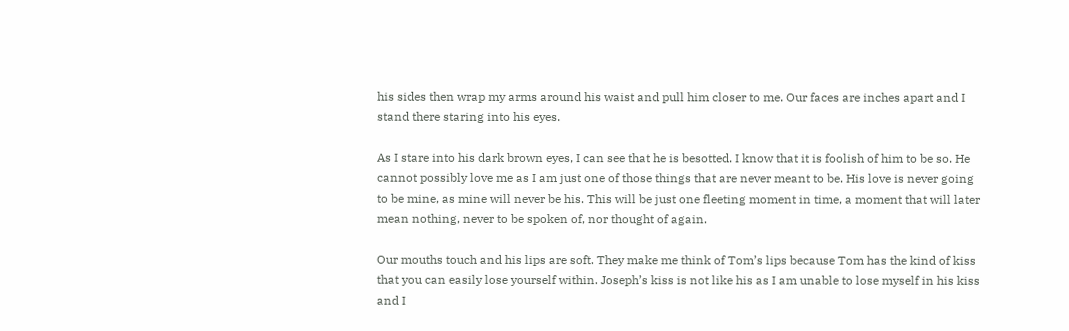his sides then wrap my arms around his waist and pull him closer to me. Our faces are inches apart and I stand there staring into his eyes.

As I stare into his dark brown eyes, I can see that he is besotted. I know that it is foolish of him to be so. He cannot possibly love me as I am just one of those things that are never meant to be. His love is never going to be mine, as mine will never be his. This will be just one fleeting moment in time, a moment that will later mean nothing, never to be spoken of, nor thought of again.

Our mouths touch and his lips are soft. They make me think of Tom’s lips because Tom has the kind of kiss that you can easily lose yourself within. Joseph’s kiss is not like his as I am unable to lose myself in his kiss and I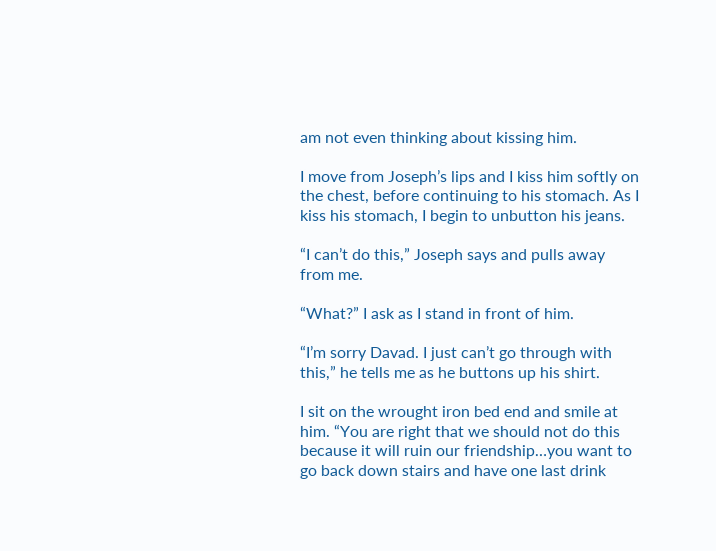am not even thinking about kissing him.

I move from Joseph’s lips and I kiss him softly on the chest, before continuing to his stomach. As I kiss his stomach, I begin to unbutton his jeans.

“I can’t do this,” Joseph says and pulls away from me.

“What?” I ask as I stand in front of him.

“I’m sorry Davad. I just can’t go through with this,” he tells me as he buttons up his shirt.

I sit on the wrought iron bed end and smile at him. “You are right that we should not do this because it will ruin our friendship…you want to go back down stairs and have one last drink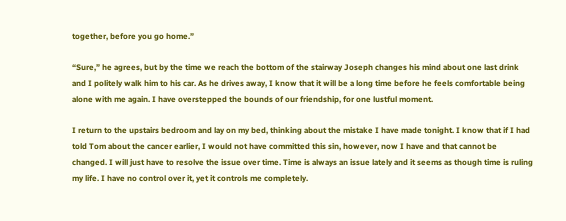together, before you go home.”

“Sure,” he agrees, but by the time we reach the bottom of the stairway Joseph changes his mind about one last drink and I politely walk him to his car. As he drives away, I know that it will be a long time before he feels comfortable being alone with me again. I have overstepped the bounds of our friendship, for one lustful moment.

I return to the upstairs bedroom and lay on my bed, thinking about the mistake I have made tonight. I know that if I had told Tom about the cancer earlier, I would not have committed this sin, however, now I have and that cannot be changed. I will just have to resolve the issue over time. Time is always an issue lately and it seems as though time is ruling my life. I have no control over it, yet it controls me completely.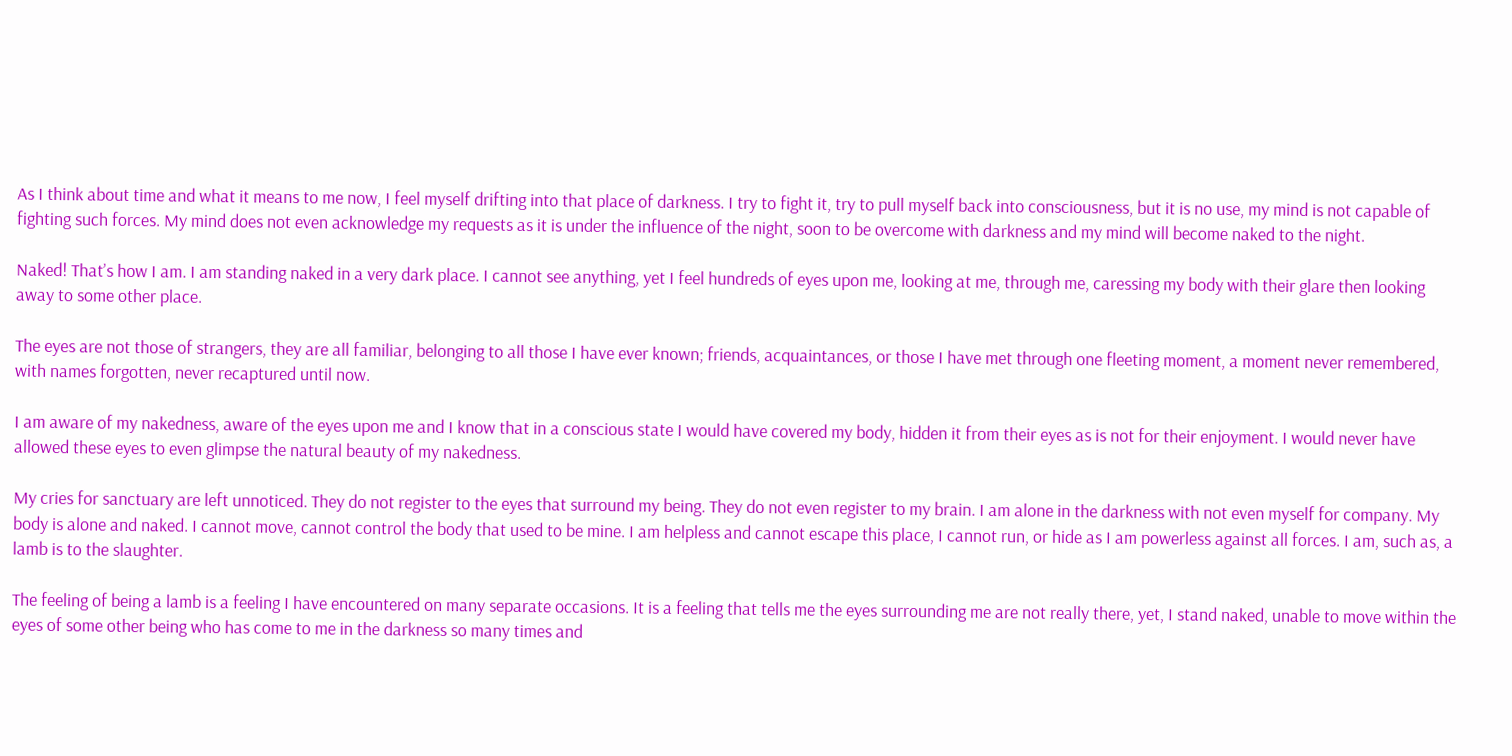As I think about time and what it means to me now, I feel myself drifting into that place of darkness. I try to fight it, try to pull myself back into consciousness, but it is no use, my mind is not capable of fighting such forces. My mind does not even acknowledge my requests as it is under the influence of the night, soon to be overcome with darkness and my mind will become naked to the night.

Naked! That’s how I am. I am standing naked in a very dark place. I cannot see anything, yet I feel hundreds of eyes upon me, looking at me, through me, caressing my body with their glare then looking away to some other place.

The eyes are not those of strangers, they are all familiar, belonging to all those I have ever known; friends, acquaintances, or those I have met through one fleeting moment, a moment never remembered, with names forgotten, never recaptured until now.

I am aware of my nakedness, aware of the eyes upon me and I know that in a conscious state I would have covered my body, hidden it from their eyes as is not for their enjoyment. I would never have allowed these eyes to even glimpse the natural beauty of my nakedness.

My cries for sanctuary are left unnoticed. They do not register to the eyes that surround my being. They do not even register to my brain. I am alone in the darkness with not even myself for company. My body is alone and naked. I cannot move, cannot control the body that used to be mine. I am helpless and cannot escape this place, I cannot run, or hide as I am powerless against all forces. I am, such as, a lamb is to the slaughter.

The feeling of being a lamb is a feeling I have encountered on many separate occasions. It is a feeling that tells me the eyes surrounding me are not really there, yet, I stand naked, unable to move within the eyes of some other being who has come to me in the darkness so many times and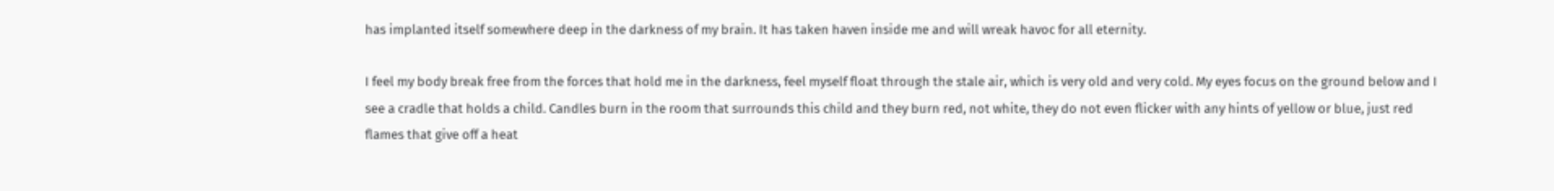has implanted itself somewhere deep in the darkness of my brain. It has taken haven inside me and will wreak havoc for all eternity.

I feel my body break free from the forces that hold me in the darkness, feel myself float through the stale air, which is very old and very cold. My eyes focus on the ground below and I see a cradle that holds a child. Candles burn in the room that surrounds this child and they burn red, not white, they do not even flicker with any hints of yellow or blue, just red flames that give off a heat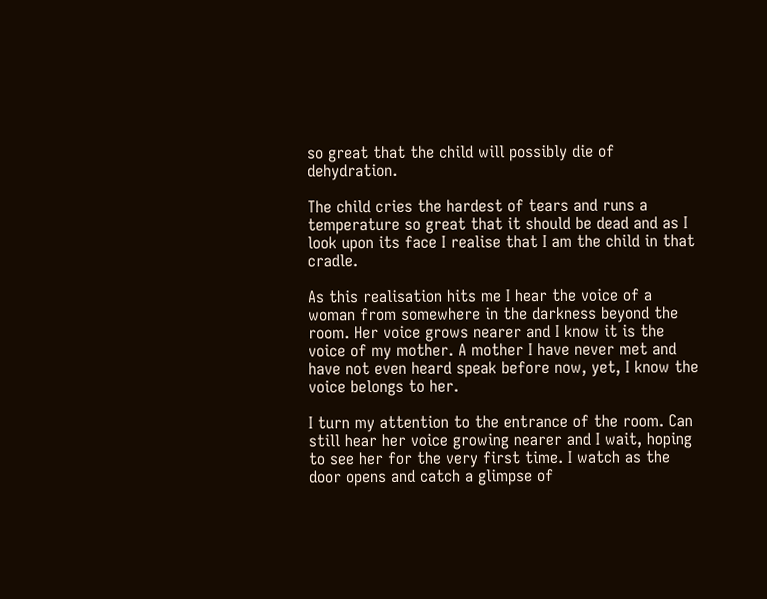so great that the child will possibly die of dehydration.

The child cries the hardest of tears and runs a temperature so great that it should be dead and as I look upon its face I realise that I am the child in that cradle.

As this realisation hits me I hear the voice of a woman from somewhere in the darkness beyond the room. Her voice grows nearer and I know it is the voice of my mother. A mother I have never met and have not even heard speak before now, yet, I know the voice belongs to her.

I turn my attention to the entrance of the room. Can still hear her voice growing nearer and I wait, hoping to see her for the very first time. I watch as the door opens and catch a glimpse of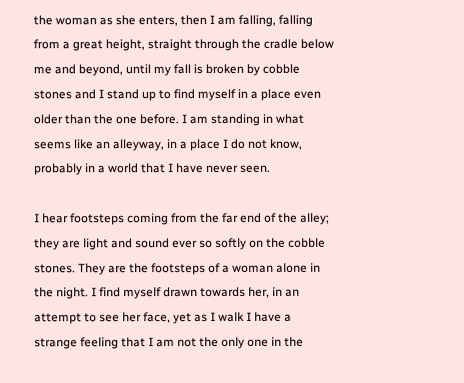the woman as she enters, then I am falling, falling from a great height, straight through the cradle below me and beyond, until my fall is broken by cobble stones and I stand up to find myself in a place even older than the one before. I am standing in what seems like an alleyway, in a place I do not know, probably in a world that I have never seen.

I hear footsteps coming from the far end of the alley; they are light and sound ever so softly on the cobble stones. They are the footsteps of a woman alone in the night. I find myself drawn towards her, in an attempt to see her face, yet as I walk I have a strange feeling that I am not the only one in the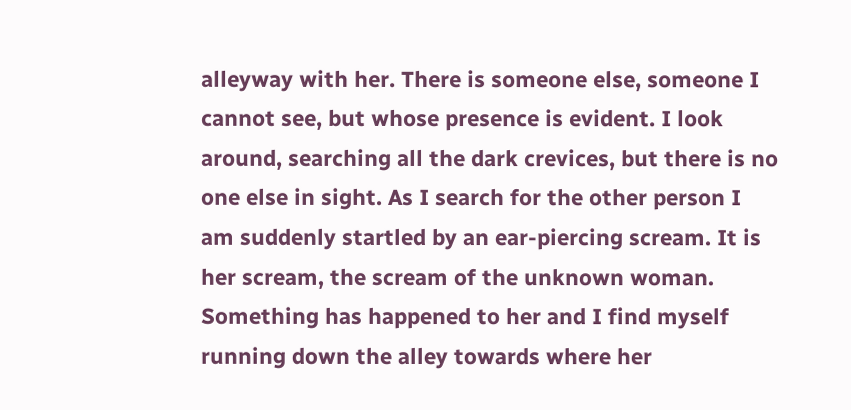alleyway with her. There is someone else, someone I cannot see, but whose presence is evident. I look around, searching all the dark crevices, but there is no one else in sight. As I search for the other person I am suddenly startled by an ear-piercing scream. It is her scream, the scream of the unknown woman. Something has happened to her and I find myself running down the alley towards where her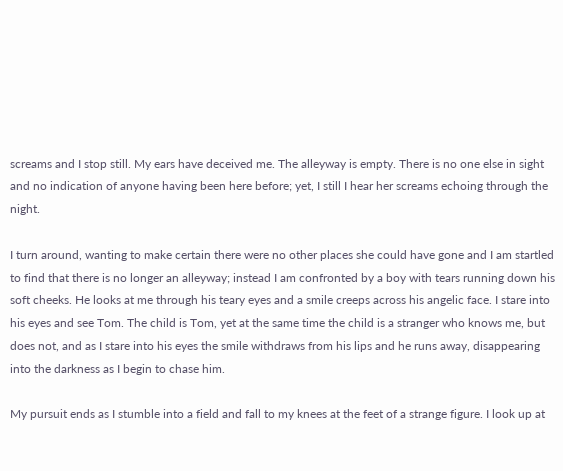screams and I stop still. My ears have deceived me. The alleyway is empty. There is no one else in sight and no indication of anyone having been here before; yet, I still I hear her screams echoing through the night.

I turn around, wanting to make certain there were no other places she could have gone and I am startled to find that there is no longer an alleyway; instead I am confronted by a boy with tears running down his soft cheeks. He looks at me through his teary eyes and a smile creeps across his angelic face. I stare into his eyes and see Tom. The child is Tom, yet at the same time the child is a stranger who knows me, but does not, and as I stare into his eyes the smile withdraws from his lips and he runs away, disappearing into the darkness as I begin to chase him.

My pursuit ends as I stumble into a field and fall to my knees at the feet of a strange figure. I look up at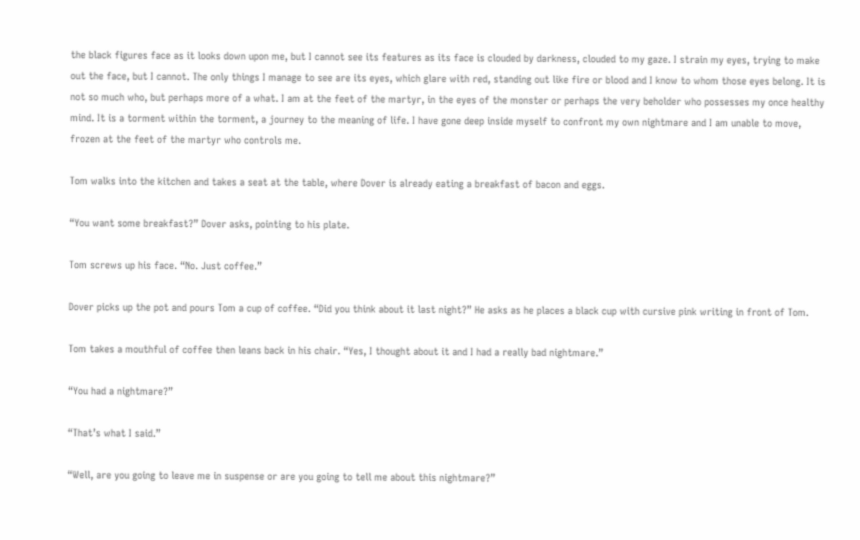the black figures face as it looks down upon me, but I cannot see its features as its face is clouded by darkness, clouded to my gaze. I strain my eyes, trying to make out the face, but I cannot. The only things I manage to see are its eyes, which glare with red, standing out like fire or blood and I know to whom those eyes belong. It is not so much who, but perhaps more of a what. I am at the feet of the martyr, in the eyes of the monster or perhaps the very beholder who possesses my once healthy mind. It is a torment within the torment, a journey to the meaning of life. I have gone deep inside myself to confront my own nightmare and I am unable to move, frozen at the feet of the martyr who controls me.

Tom walks into the kitchen and takes a seat at the table, where Dover is already eating a breakfast of bacon and eggs.

“You want some breakfast?” Dover asks, pointing to his plate.

Tom screws up his face. “No. Just coffee.”

Dover picks up the pot and pours Tom a cup of coffee. “Did you think about it last night?” He asks as he places a black cup with cursive pink writing in front of Tom.

Tom takes a mouthful of coffee then leans back in his chair. “Yes, I thought about it and I had a really bad nightmare.”

“You had a nightmare?”

“That’s what I said.”

“Well, are you going to leave me in suspense or are you going to tell me about this nightmare?”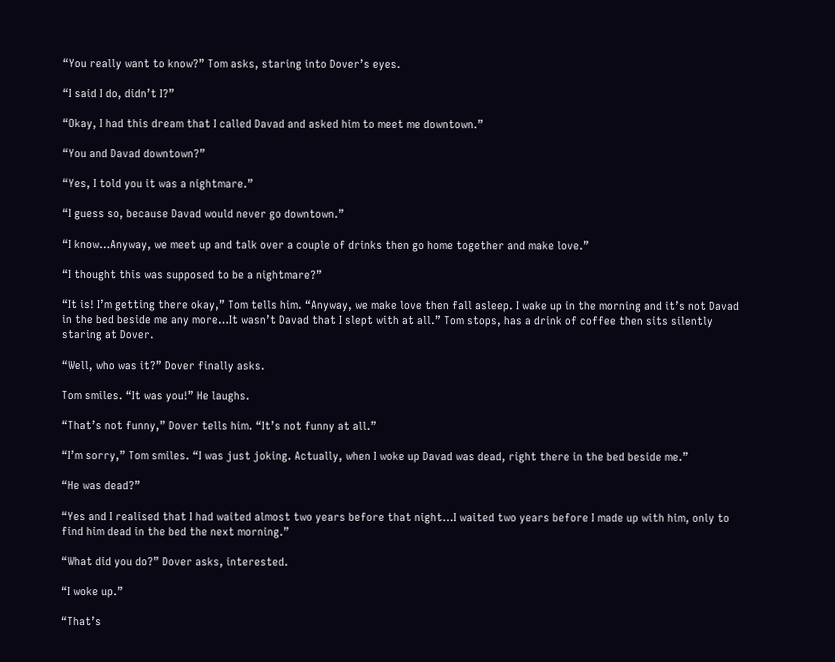“You really want to know?” Tom asks, staring into Dover’s eyes.

“I said I do, didn’t I?”

“Okay, I had this dream that I called Davad and asked him to meet me downtown.”

“You and Davad downtown?”

“Yes, I told you it was a nightmare.”

“I guess so, because Davad would never go downtown.”

“I know…Anyway, we meet up and talk over a couple of drinks then go home together and make love.”

“I thought this was supposed to be a nightmare?”

“It is! I’m getting there okay,” Tom tells him. “Anyway, we make love then fall asleep. I wake up in the morning and it’s not Davad in the bed beside me any more…It wasn’t Davad that I slept with at all.” Tom stops, has a drink of coffee then sits silently staring at Dover.

“Well, who was it?” Dover finally asks.

Tom smiles. “It was you!” He laughs.

“That’s not funny,” Dover tells him. “It’s not funny at all.”

“I’m sorry,” Tom smiles. “I was just joking. Actually, when I woke up Davad was dead, right there in the bed beside me.”

“He was dead?”

“Yes and I realised that I had waited almost two years before that night…I waited two years before I made up with him, only to find him dead in the bed the next morning.”

“What did you do?” Dover asks, interested.

“I woke up.”

“That’s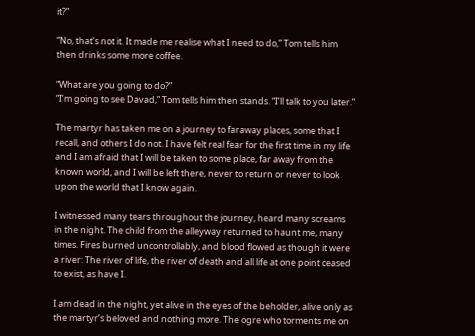it?”

“No, that’s not it. It made me realise what I need to do,” Tom tells him then drinks some more coffee.

“What are you going to do?”
“I’m going to see Davad,” Tom tells him then stands. “I’ll talk to you later.”

The martyr has taken me on a journey to faraway places, some that I recall, and others I do not. I have felt real fear for the first time in my life and I am afraid that I will be taken to some place, far away from the known world, and I will be left there, never to return or never to look upon the world that I know again.

I witnessed many tears throughout the journey, heard many screams in the night. The child from the alleyway returned to haunt me, many times. Fires burned uncontrollably, and blood flowed as though it were a river: The river of life, the river of death and all life at one point ceased to exist, as have I.

I am dead in the night, yet alive in the eyes of the beholder, alive only as the martyr’s beloved and nothing more. The ogre who torments me on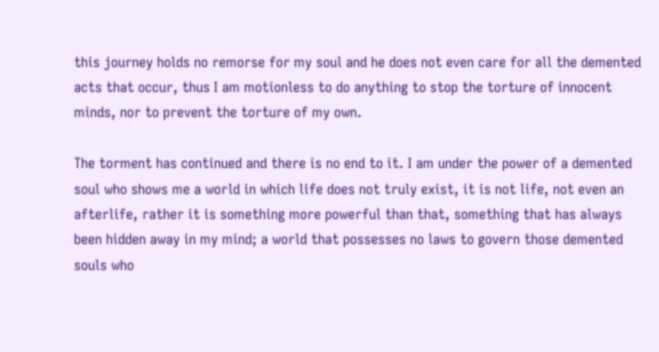this journey holds no remorse for my soul and he does not even care for all the demented acts that occur, thus I am motionless to do anything to stop the torture of innocent minds, nor to prevent the torture of my own.

The torment has continued and there is no end to it. I am under the power of a demented soul who shows me a world in which life does not truly exist, it is not life, not even an afterlife, rather it is something more powerful than that, something that has always been hidden away in my mind; a world that possesses no laws to govern those demented souls who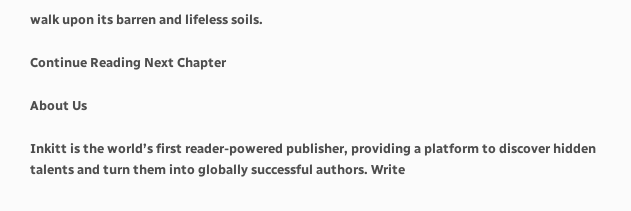walk upon its barren and lifeless soils.

Continue Reading Next Chapter

About Us

Inkitt is the world’s first reader-powered publisher, providing a platform to discover hidden talents and turn them into globally successful authors. Write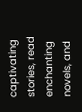captivating stories, read enchanting novels, and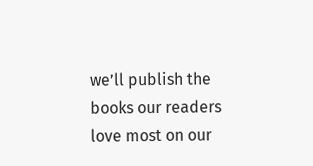we’ll publish the books our readers love most on our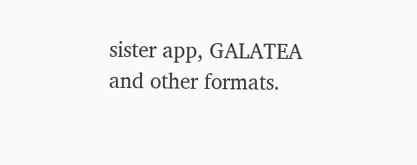sister app, GALATEA and other formats.